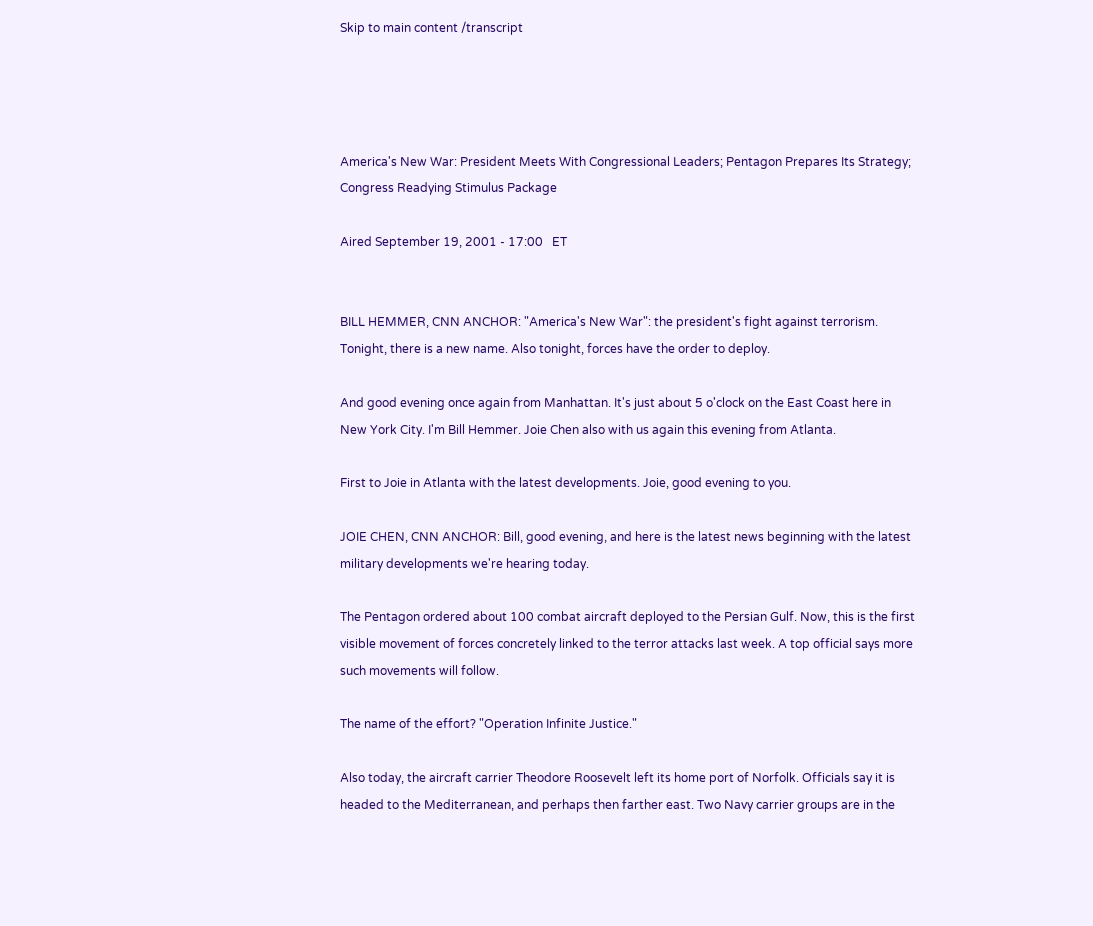Skip to main content /transcript




America's New War: President Meets With Congressional Leaders; Pentagon Prepares Its Strategy; Congress Readying Stimulus Package

Aired September 19, 2001 - 17:00   ET


BILL HEMMER, CNN ANCHOR: "America's New War": the president's fight against terrorism. Tonight, there is a new name. Also tonight, forces have the order to deploy.

And good evening once again from Manhattan. It's just about 5 o'clock on the East Coast here in New York City. I'm Bill Hemmer. Joie Chen also with us again this evening from Atlanta.

First to Joie in Atlanta with the latest developments. Joie, good evening to you.

JOIE CHEN, CNN ANCHOR: Bill, good evening, and here is the latest news beginning with the latest military developments we're hearing today.

The Pentagon ordered about 100 combat aircraft deployed to the Persian Gulf. Now, this is the first visible movement of forces concretely linked to the terror attacks last week. A top official says more such movements will follow.

The name of the effort? "Operation Infinite Justice."

Also today, the aircraft carrier Theodore Roosevelt left its home port of Norfolk. Officials say it is headed to the Mediterranean, and perhaps then farther east. Two Navy carrier groups are in the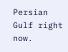Persian Gulf right now.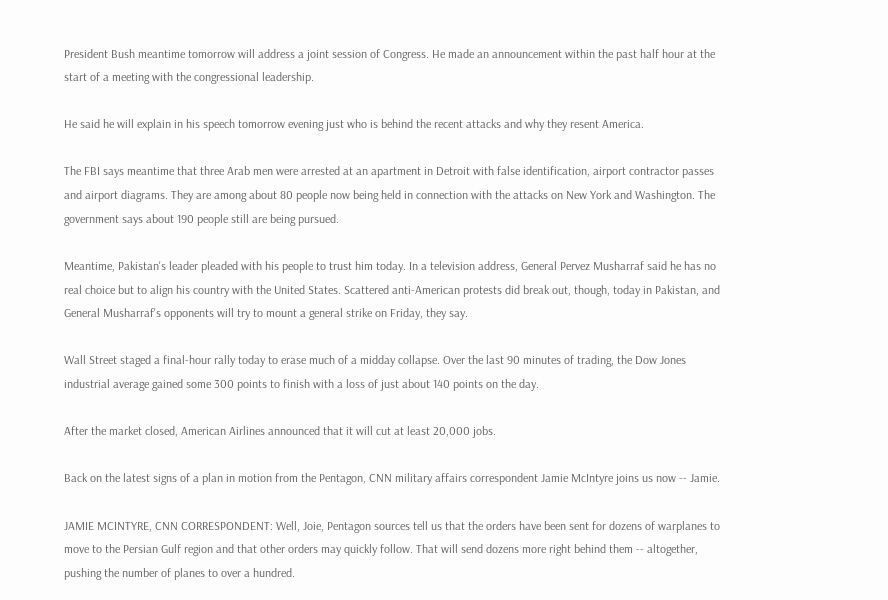President Bush meantime tomorrow will address a joint session of Congress. He made an announcement within the past half hour at the start of a meeting with the congressional leadership.

He said he will explain in his speech tomorrow evening just who is behind the recent attacks and why they resent America.

The FBI says meantime that three Arab men were arrested at an apartment in Detroit with false identification, airport contractor passes and airport diagrams. They are among about 80 people now being held in connection with the attacks on New York and Washington. The government says about 190 people still are being pursued.

Meantime, Pakistan's leader pleaded with his people to trust him today. In a television address, General Pervez Musharraf said he has no real choice but to align his country with the United States. Scattered anti-American protests did break out, though, today in Pakistan, and General Musharraf's opponents will try to mount a general strike on Friday, they say.

Wall Street staged a final-hour rally today to erase much of a midday collapse. Over the last 90 minutes of trading, the Dow Jones industrial average gained some 300 points to finish with a loss of just about 140 points on the day.

After the market closed, American Airlines announced that it will cut at least 20,000 jobs.

Back on the latest signs of a plan in motion from the Pentagon, CNN military affairs correspondent Jamie McIntyre joins us now -- Jamie.

JAMIE MCINTYRE, CNN CORRESPONDENT: Well, Joie, Pentagon sources tell us that the orders have been sent for dozens of warplanes to move to the Persian Gulf region and that other orders may quickly follow. That will send dozens more right behind them -- altogether, pushing the number of planes to over a hundred.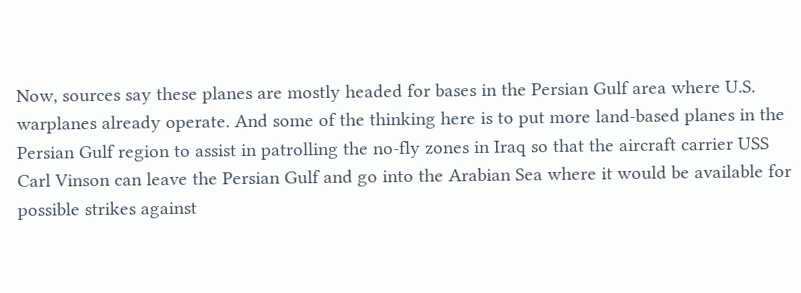Now, sources say these planes are mostly headed for bases in the Persian Gulf area where U.S. warplanes already operate. And some of the thinking here is to put more land-based planes in the Persian Gulf region to assist in patrolling the no-fly zones in Iraq so that the aircraft carrier USS Carl Vinson can leave the Persian Gulf and go into the Arabian Sea where it would be available for possible strikes against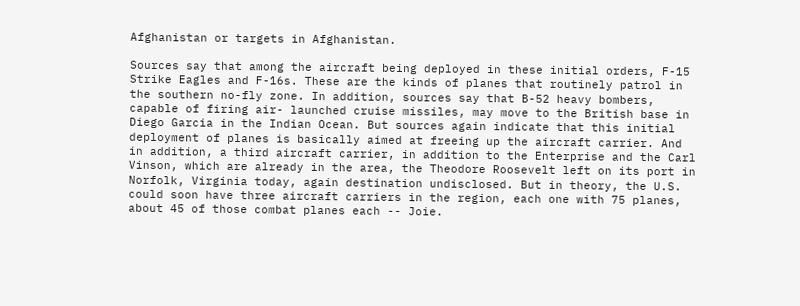Afghanistan or targets in Afghanistan.

Sources say that among the aircraft being deployed in these initial orders, F-15 Strike Eagles and F-16s. These are the kinds of planes that routinely patrol in the southern no-fly zone. In addition, sources say that B-52 heavy bombers, capable of firing air- launched cruise missiles, may move to the British base in Diego Garcia in the Indian Ocean. But sources again indicate that this initial deployment of planes is basically aimed at freeing up the aircraft carrier. And in addition, a third aircraft carrier, in addition to the Enterprise and the Carl Vinson, which are already in the area, the Theodore Roosevelt left on its port in Norfolk, Virginia today, again destination undisclosed. But in theory, the U.S. could soon have three aircraft carriers in the region, each one with 75 planes, about 45 of those combat planes each -- Joie.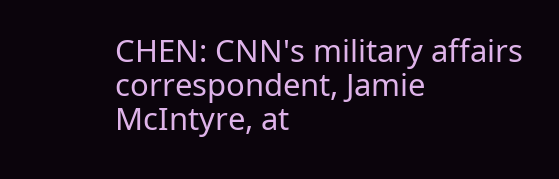CHEN: CNN's military affairs correspondent, Jamie McIntyre, at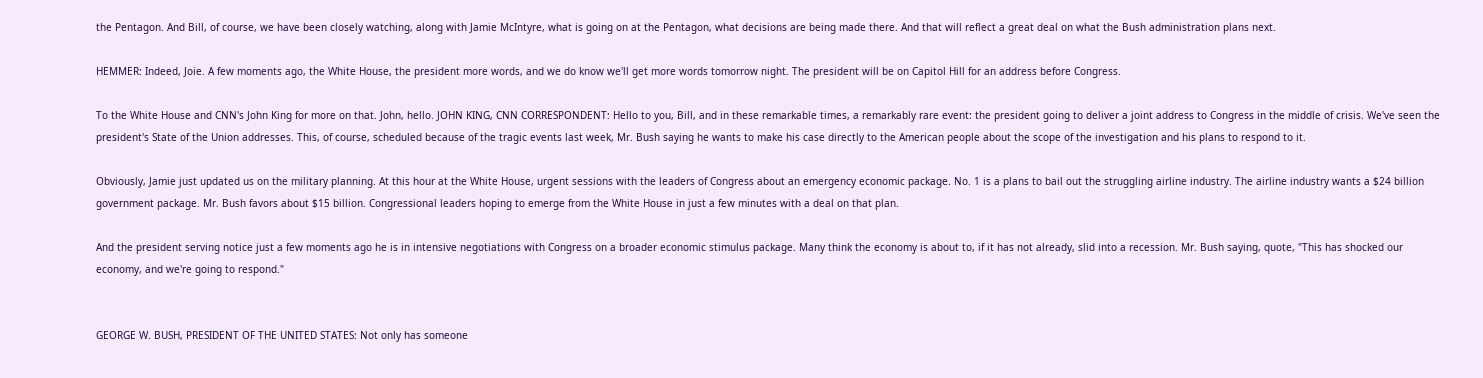the Pentagon. And Bill, of course, we have been closely watching, along with Jamie McIntyre, what is going on at the Pentagon, what decisions are being made there. And that will reflect a great deal on what the Bush administration plans next.

HEMMER: Indeed, Joie. A few moments ago, the White House, the president more words, and we do know we'll get more words tomorrow night. The president will be on Capitol Hill for an address before Congress.

To the White House and CNN's John King for more on that. John, hello. JOHN KING, CNN CORRESPONDENT: Hello to you, Bill, and in these remarkable times, a remarkably rare event: the president going to deliver a joint address to Congress in the middle of crisis. We've seen the president's State of the Union addresses. This, of course, scheduled because of the tragic events last week, Mr. Bush saying he wants to make his case directly to the American people about the scope of the investigation and his plans to respond to it.

Obviously, Jamie just updated us on the military planning. At this hour at the White House, urgent sessions with the leaders of Congress about an emergency economic package. No. 1 is a plans to bail out the struggling airline industry. The airline industry wants a $24 billion government package. Mr. Bush favors about $15 billion. Congressional leaders hoping to emerge from the White House in just a few minutes with a deal on that plan.

And the president serving notice just a few moments ago he is in intensive negotiations with Congress on a broader economic stimulus package. Many think the economy is about to, if it has not already, slid into a recession. Mr. Bush saying, quote, "This has shocked our economy, and we're going to respond."


GEORGE W. BUSH, PRESIDENT OF THE UNITED STATES: Not only has someone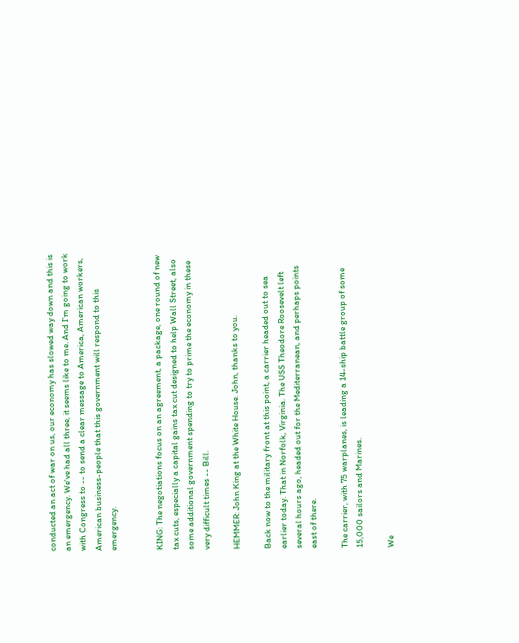conducted an act of war on us, our economy has slowed way down and this is an emergency. We've had all three, it seems like to me. And I'm going to work with Congress to -- to send a clear message to America, American workers, American business-people that this government will respond to this emergency.


KING: The negotiations focus on an agreement, a package, one round of new tax cuts, especially a capital gains tax cut designed to help Wall Street, also some additional government spending to try to prime the economy in these very difficult times -- Bill.

HEMMER: John King at the White House. John, thanks to you.

Back now to the military front at this point, a carrier headed out to sea earlier today. That in Norfolk, Virginia. The USS Theodore Roosevelt left several hours ago, headed out for the Mediterranean, and perhaps points east of there.

The carrier, with 75 warplanes, is leading a 14-ship battle group of some 15,000 sailors and Marines.

We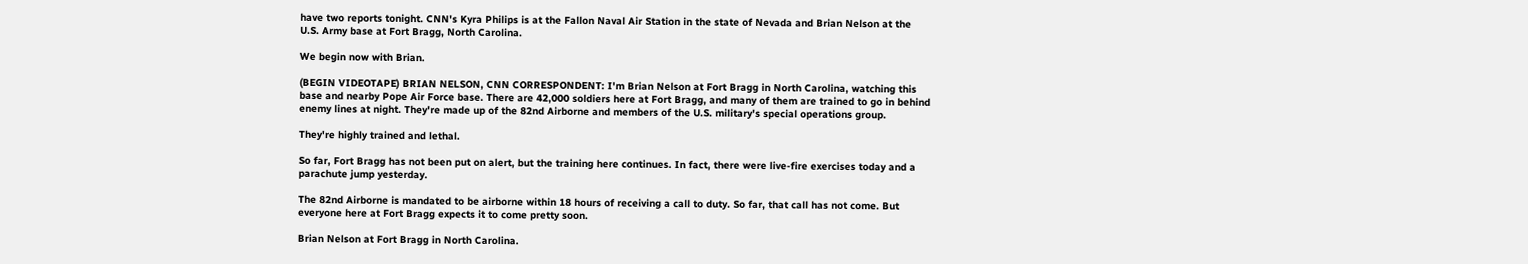have two reports tonight. CNN's Kyra Philips is at the Fallon Naval Air Station in the state of Nevada and Brian Nelson at the U.S. Army base at Fort Bragg, North Carolina.

We begin now with Brian.

(BEGIN VIDEOTAPE) BRIAN NELSON, CNN CORRESPONDENT: I'm Brian Nelson at Fort Bragg in North Carolina, watching this base and nearby Pope Air Force base. There are 42,000 soldiers here at Fort Bragg, and many of them are trained to go in behind enemy lines at night. They're made up of the 82nd Airborne and members of the U.S. military's special operations group.

They're highly trained and lethal.

So far, Fort Bragg has not been put on alert, but the training here continues. In fact, there were live-fire exercises today and a parachute jump yesterday.

The 82nd Airborne is mandated to be airborne within 18 hours of receiving a call to duty. So far, that call has not come. But everyone here at Fort Bragg expects it to come pretty soon.

Brian Nelson at Fort Bragg in North Carolina.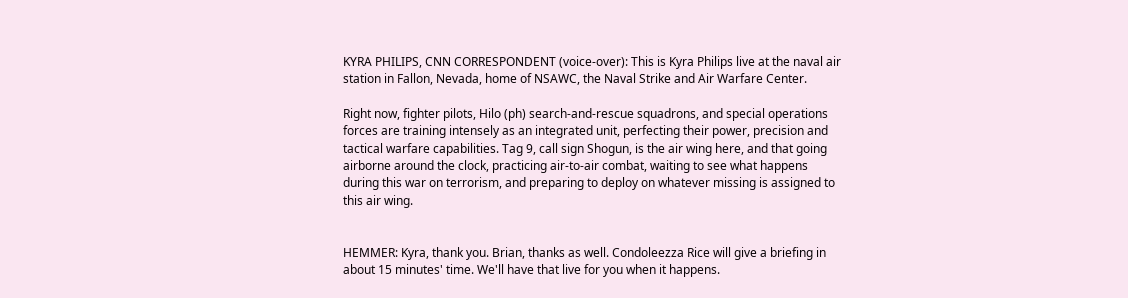KYRA PHILIPS, CNN CORRESPONDENT (voice-over): This is Kyra Philips live at the naval air station in Fallon, Nevada, home of NSAWC, the Naval Strike and Air Warfare Center.

Right now, fighter pilots, Hilo (ph) search-and-rescue squadrons, and special operations forces are training intensely as an integrated unit, perfecting their power, precision and tactical warfare capabilities. Tag 9, call sign Shogun, is the air wing here, and that going airborne around the clock, practicing air-to-air combat, waiting to see what happens during this war on terrorism, and preparing to deploy on whatever missing is assigned to this air wing.


HEMMER: Kyra, thank you. Brian, thanks as well. Condoleezza Rice will give a briefing in about 15 minutes' time. We'll have that live for you when it happens.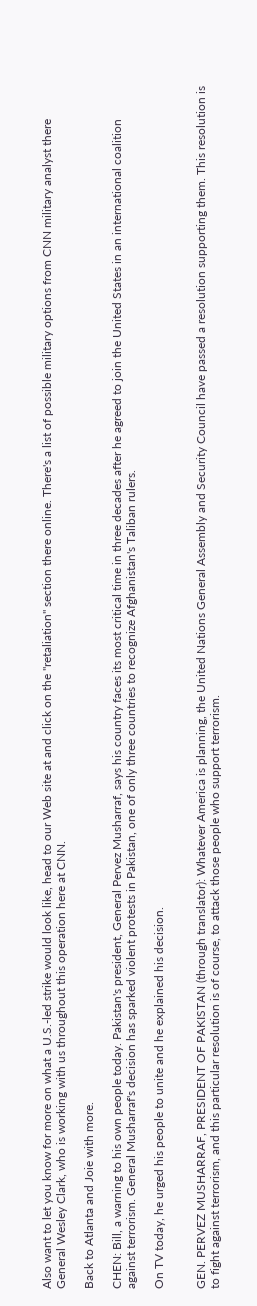Also want to let you know for more on what a U.S.-led strike would look like, head to our Web site at and click on the "retaliation" section there online. There's a list of possible military options from CNN military analyst there General Wesley Clark, who is working with us throughout this operation here at CNN.

Back to Atlanta and Joie with more.

CHEN: Bill, a warning to his own people today. Pakistan's president, General Pervez Musharraf, says his country faces its most critical time in three decades after he agreed to join the United States in an international coalition against terrorism. General Musharraf's decision has sparked violent protests in Pakistan, one of only three countries to recognize Afghanistan's Taliban rulers.

On TV today, he urged his people to unite and he explained his decision.


GEN. PERVEZ MUSHARRAF, PRESIDENT OF PAKISTAN (through translator): Whatever America is planning, the United Nations General Assembly and Security Council have passed a resolution supporting them. This resolution is to fight against terrorism, and this particular resolution is of course, to attack those people who support terrorism.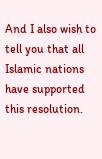And I also wish to tell you that all Islamic nations have supported this resolution.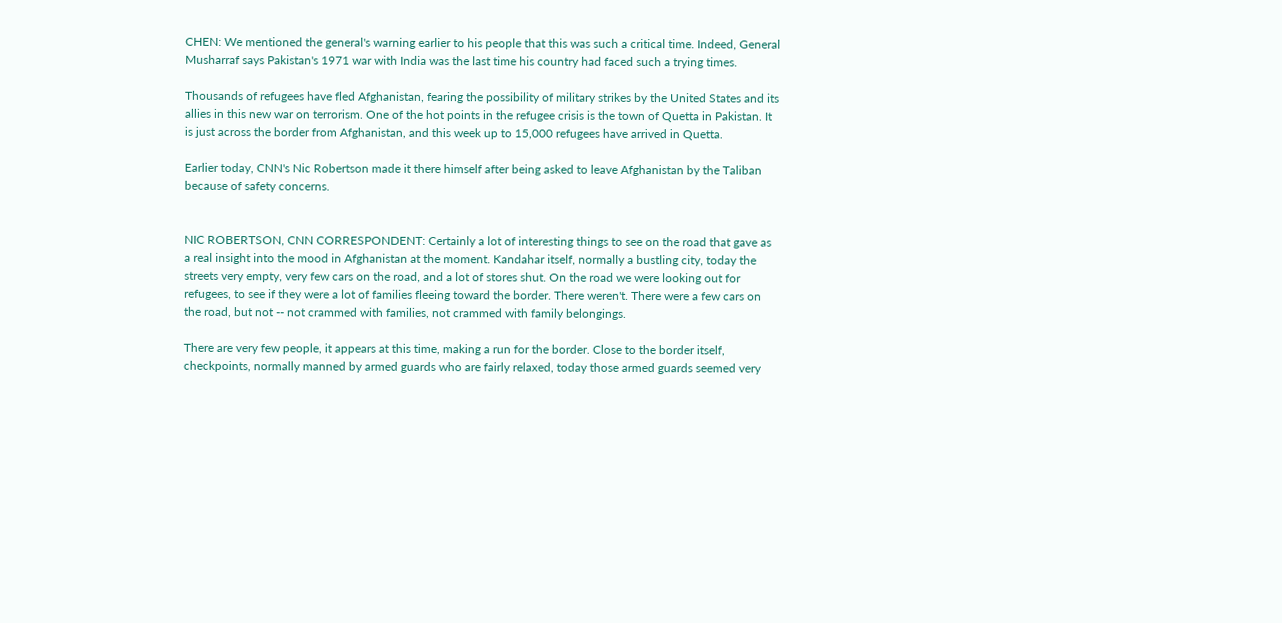CHEN: We mentioned the general's warning earlier to his people that this was such a critical time. Indeed, General Musharraf says Pakistan's 1971 war with India was the last time his country had faced such a trying times.

Thousands of refugees have fled Afghanistan, fearing the possibility of military strikes by the United States and its allies in this new war on terrorism. One of the hot points in the refugee crisis is the town of Quetta in Pakistan. It is just across the border from Afghanistan, and this week up to 15,000 refugees have arrived in Quetta.

Earlier today, CNN's Nic Robertson made it there himself after being asked to leave Afghanistan by the Taliban because of safety concerns.


NIC ROBERTSON, CNN CORRESPONDENT: Certainly a lot of interesting things to see on the road that gave as a real insight into the mood in Afghanistan at the moment. Kandahar itself, normally a bustling city, today the streets very empty, very few cars on the road, and a lot of stores shut. On the road we were looking out for refugees, to see if they were a lot of families fleeing toward the border. There weren't. There were a few cars on the road, but not -- not crammed with families, not crammed with family belongings.

There are very few people, it appears at this time, making a run for the border. Close to the border itself, checkpoints, normally manned by armed guards who are fairly relaxed, today those armed guards seemed very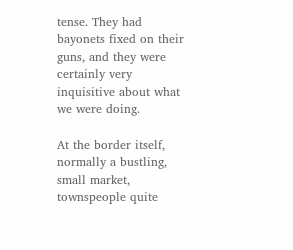tense. They had bayonets fixed on their guns, and they were certainly very inquisitive about what we were doing.

At the border itself, normally a bustling, small market, townspeople quite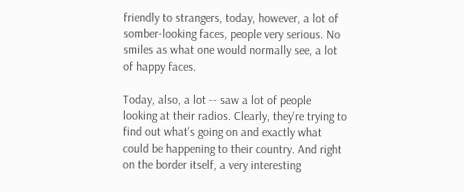friendly to strangers, today, however, a lot of somber-looking faces, people very serious. No smiles as what one would normally see, a lot of happy faces.

Today, also, a lot -- saw a lot of people looking at their radios. Clearly, they're trying to find out what's going on and exactly what could be happening to their country. And right on the border itself, a very interesting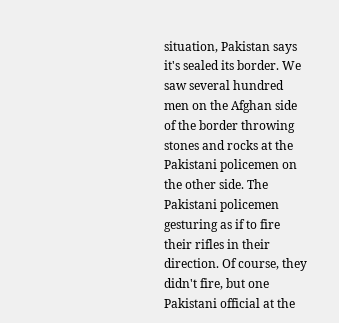situation, Pakistan says it's sealed its border. We saw several hundred men on the Afghan side of the border throwing stones and rocks at the Pakistani policemen on the other side. The Pakistani policemen gesturing as if to fire their rifles in their direction. Of course, they didn't fire, but one Pakistani official at the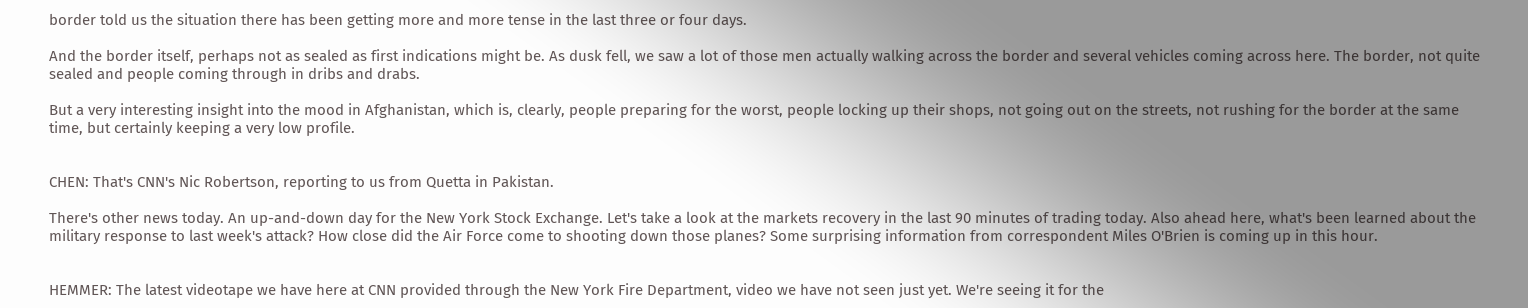border told us the situation there has been getting more and more tense in the last three or four days.

And the border itself, perhaps not as sealed as first indications might be. As dusk fell, we saw a lot of those men actually walking across the border and several vehicles coming across here. The border, not quite sealed and people coming through in dribs and drabs.

But a very interesting insight into the mood in Afghanistan, which is, clearly, people preparing for the worst, people locking up their shops, not going out on the streets, not rushing for the border at the same time, but certainly keeping a very low profile.


CHEN: That's CNN's Nic Robertson, reporting to us from Quetta in Pakistan.

There's other news today. An up-and-down day for the New York Stock Exchange. Let's take a look at the markets recovery in the last 90 minutes of trading today. Also ahead here, what's been learned about the military response to last week's attack? How close did the Air Force come to shooting down those planes? Some surprising information from correspondent Miles O'Brien is coming up in this hour.


HEMMER: The latest videotape we have here at CNN provided through the New York Fire Department, video we have not seen just yet. We're seeing it for the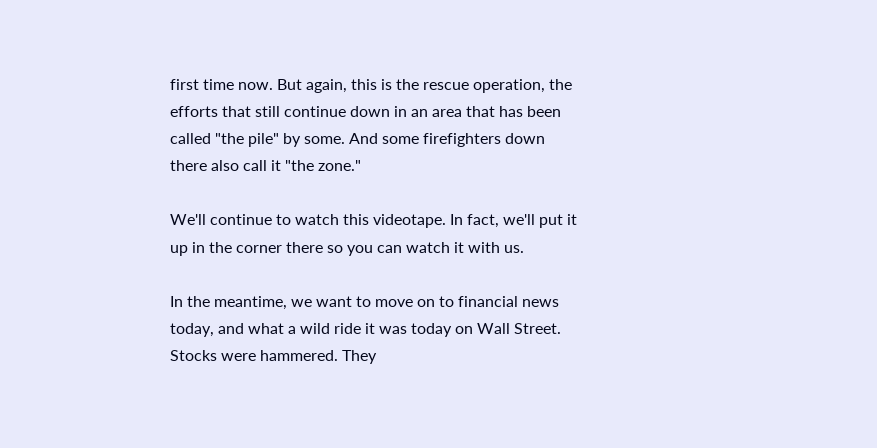first time now. But again, this is the rescue operation, the efforts that still continue down in an area that has been called "the pile" by some. And some firefighters down there also call it "the zone."

We'll continue to watch this videotape. In fact, we'll put it up in the corner there so you can watch it with us.

In the meantime, we want to move on to financial news today, and what a wild ride it was today on Wall Street. Stocks were hammered. They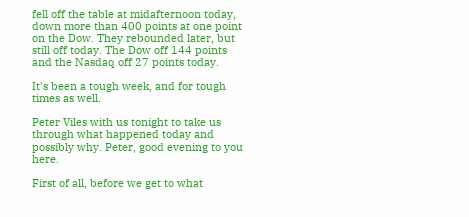fell off the table at midafternoon today, down more than 400 points at one point on the Dow. They rebounded later, but still off today. The Dow off 144 points and the Nasdaq off 27 points today.

It's been a tough week, and for tough times as well.

Peter Viles with us tonight to take us through what happened today and possibly why. Peter, good evening to you here.

First of all, before we get to what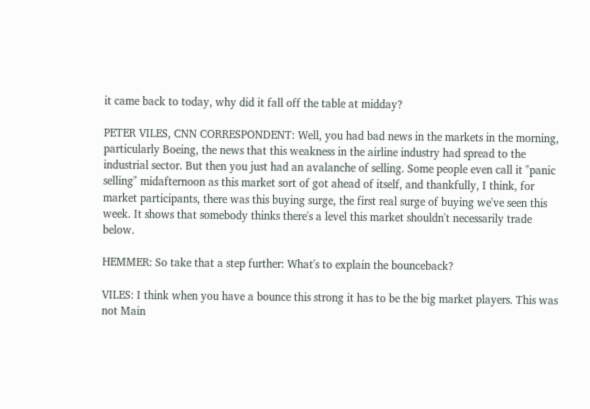it came back to today, why did it fall off the table at midday?

PETER VILES, CNN CORRESPONDENT: Well, you had bad news in the markets in the morning, particularly Boeing, the news that this weakness in the airline industry had spread to the industrial sector. But then you just had an avalanche of selling. Some people even call it "panic selling" midafternoon as this market sort of got ahead of itself, and thankfully, I think, for market participants, there was this buying surge, the first real surge of buying we've seen this week. It shows that somebody thinks there's a level this market shouldn't necessarily trade below.

HEMMER: So take that a step further: What's to explain the bounceback?

VILES: I think when you have a bounce this strong it has to be the big market players. This was not Main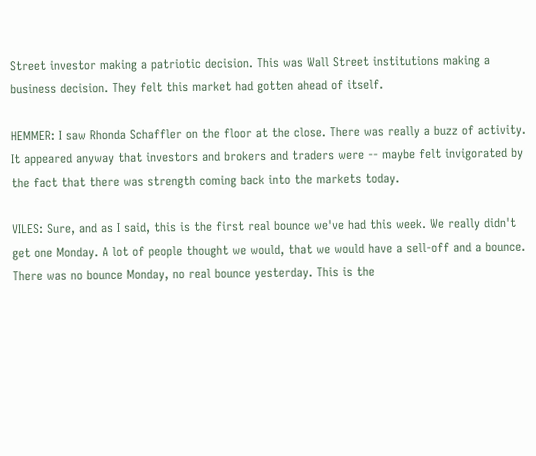Street investor making a patriotic decision. This was Wall Street institutions making a business decision. They felt this market had gotten ahead of itself.

HEMMER: I saw Rhonda Schaffler on the floor at the close. There was really a buzz of activity. It appeared anyway that investors and brokers and traders were -- maybe felt invigorated by the fact that there was strength coming back into the markets today.

VILES: Sure, and as I said, this is the first real bounce we've had this week. We really didn't get one Monday. A lot of people thought we would, that we would have a sell-off and a bounce. There was no bounce Monday, no real bounce yesterday. This is the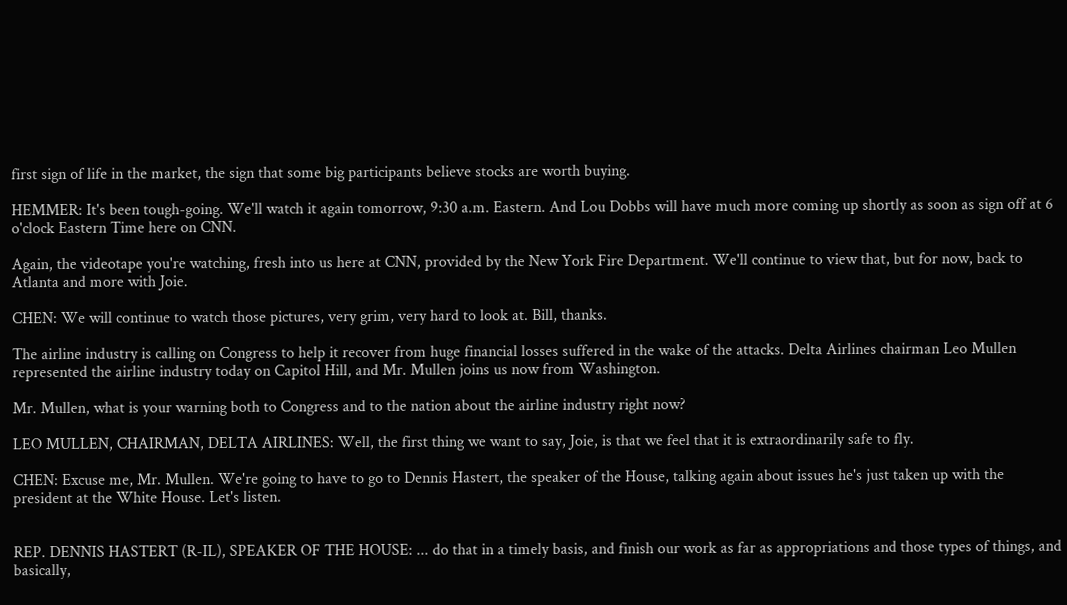first sign of life in the market, the sign that some big participants believe stocks are worth buying.

HEMMER: It's been tough-going. We'll watch it again tomorrow, 9:30 a.m. Eastern. And Lou Dobbs will have much more coming up shortly as soon as sign off at 6 o'clock Eastern Time here on CNN.

Again, the videotape you're watching, fresh into us here at CNN, provided by the New York Fire Department. We'll continue to view that, but for now, back to Atlanta and more with Joie.

CHEN: We will continue to watch those pictures, very grim, very hard to look at. Bill, thanks.

The airline industry is calling on Congress to help it recover from huge financial losses suffered in the wake of the attacks. Delta Airlines chairman Leo Mullen represented the airline industry today on Capitol Hill, and Mr. Mullen joins us now from Washington.

Mr. Mullen, what is your warning both to Congress and to the nation about the airline industry right now?

LEO MULLEN, CHAIRMAN, DELTA AIRLINES: Well, the first thing we want to say, Joie, is that we feel that it is extraordinarily safe to fly.

CHEN: Excuse me, Mr. Mullen. We're going to have to go to Dennis Hastert, the speaker of the House, talking again about issues he's just taken up with the president at the White House. Let's listen.


REP. DENNIS HASTERT (R-IL), SPEAKER OF THE HOUSE: ... do that in a timely basis, and finish our work as far as appropriations and those types of things, and basically,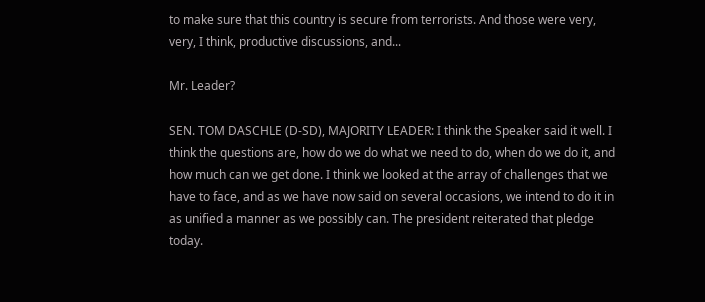to make sure that this country is secure from terrorists. And those were very, very, I think, productive discussions, and...

Mr. Leader?

SEN. TOM DASCHLE (D-SD), MAJORITY LEADER: I think the Speaker said it well. I think the questions are, how do we do what we need to do, when do we do it, and how much can we get done. I think we looked at the array of challenges that we have to face, and as we have now said on several occasions, we intend to do it in as unified a manner as we possibly can. The president reiterated that pledge today.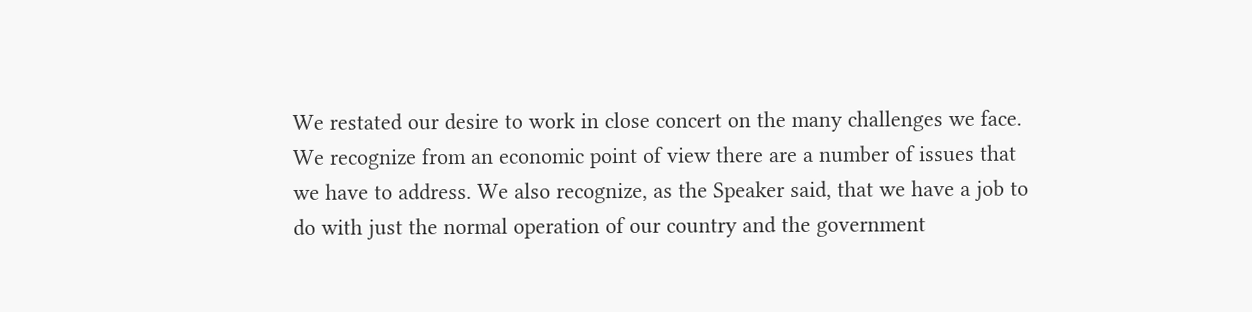We restated our desire to work in close concert on the many challenges we face. We recognize from an economic point of view there are a number of issues that we have to address. We also recognize, as the Speaker said, that we have a job to do with just the normal operation of our country and the government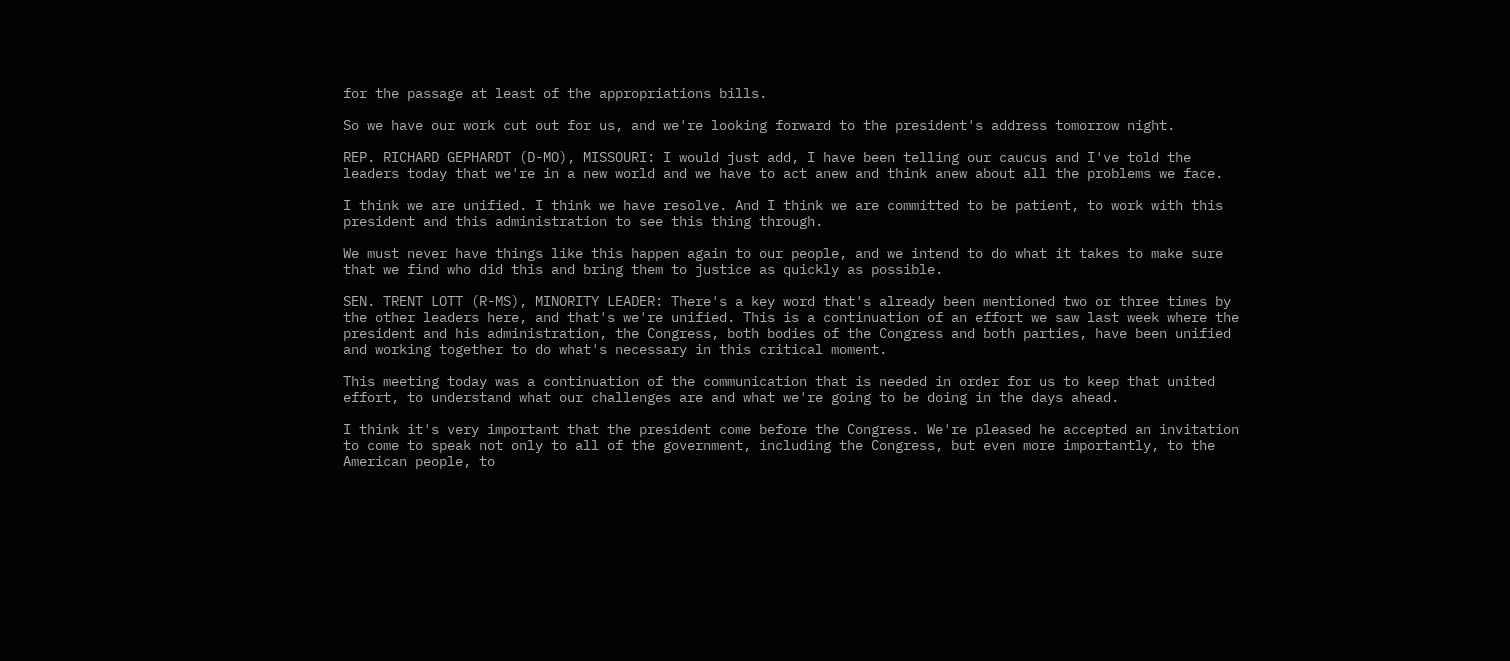for the passage at least of the appropriations bills.

So we have our work cut out for us, and we're looking forward to the president's address tomorrow night.

REP. RICHARD GEPHARDT (D-MO), MISSOURI: I would just add, I have been telling our caucus and I've told the leaders today that we're in a new world and we have to act anew and think anew about all the problems we face.

I think we are unified. I think we have resolve. And I think we are committed to be patient, to work with this president and this administration to see this thing through.

We must never have things like this happen again to our people, and we intend to do what it takes to make sure that we find who did this and bring them to justice as quickly as possible.

SEN. TRENT LOTT (R-MS), MINORITY LEADER: There's a key word that's already been mentioned two or three times by the other leaders here, and that's we're unified. This is a continuation of an effort we saw last week where the president and his administration, the Congress, both bodies of the Congress and both parties, have been unified and working together to do what's necessary in this critical moment.

This meeting today was a continuation of the communication that is needed in order for us to keep that united effort, to understand what our challenges are and what we're going to be doing in the days ahead.

I think it's very important that the president come before the Congress. We're pleased he accepted an invitation to come to speak not only to all of the government, including the Congress, but even more importantly, to the American people, to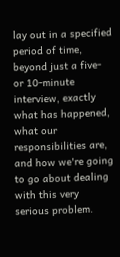lay out in a specified period of time, beyond just a five- or 10-minute interview, exactly what has happened, what our responsibilities are, and how we're going to go about dealing with this very serious problem.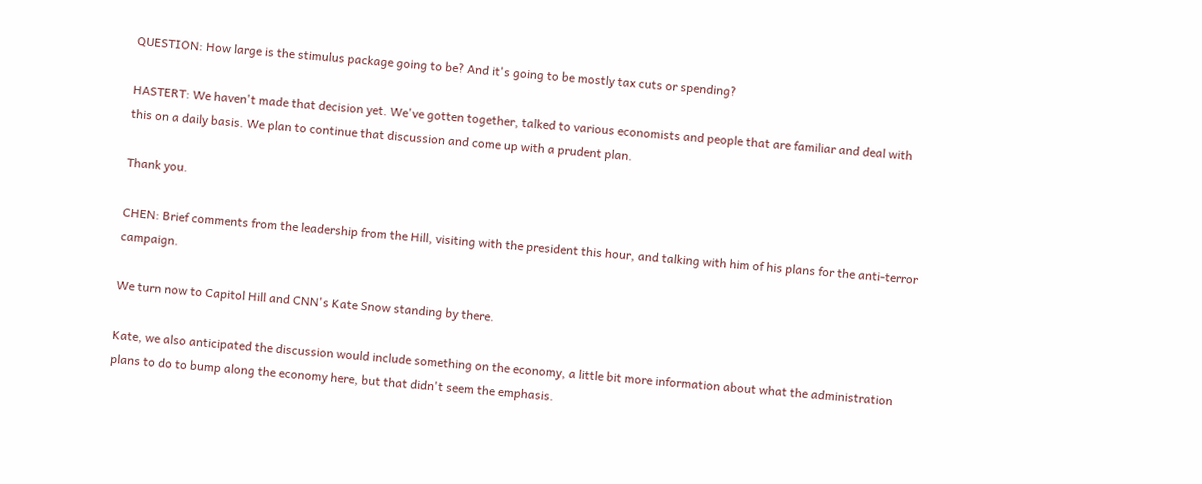QUESTION: How large is the stimulus package going to be? And it's going to be mostly tax cuts or spending?

HASTERT: We haven't made that decision yet. We've gotten together, talked to various economists and people that are familiar and deal with this on a daily basis. We plan to continue that discussion and come up with a prudent plan.

Thank you.

CHEN: Brief comments from the leadership from the Hill, visiting with the president this hour, and talking with him of his plans for the anti-terror campaign.

We turn now to Capitol Hill and CNN's Kate Snow standing by there.

Kate, we also anticipated the discussion would include something on the economy, a little bit more information about what the administration plans to do to bump along the economy here, but that didn't seem the emphasis.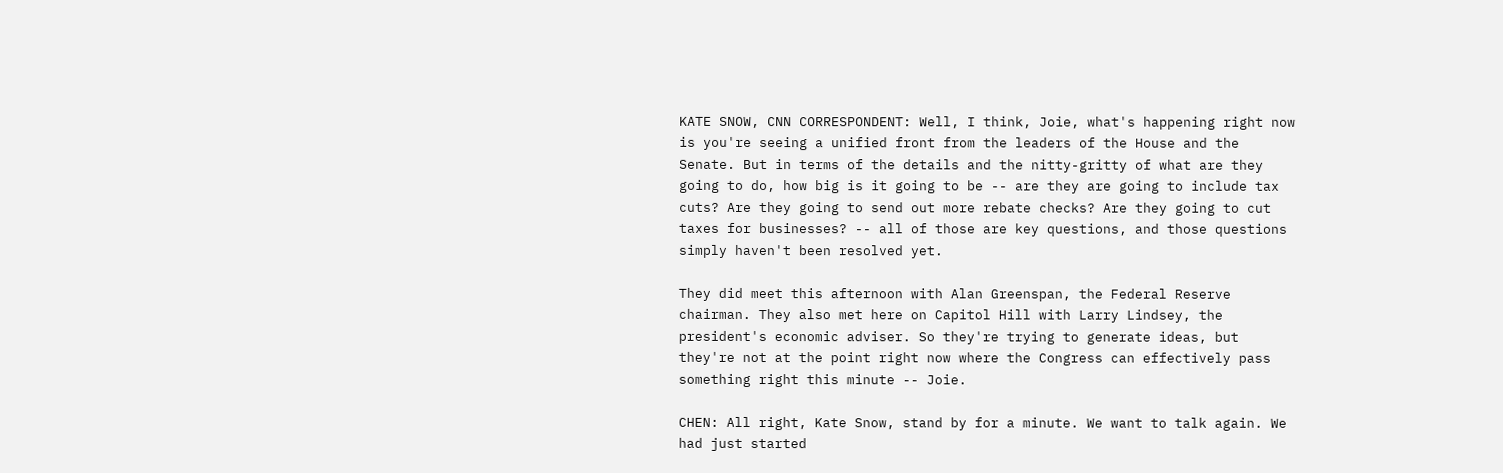KATE SNOW, CNN CORRESPONDENT: Well, I think, Joie, what's happening right now is you're seeing a unified front from the leaders of the House and the Senate. But in terms of the details and the nitty-gritty of what are they going to do, how big is it going to be -- are they are going to include tax cuts? Are they going to send out more rebate checks? Are they going to cut taxes for businesses? -- all of those are key questions, and those questions simply haven't been resolved yet.

They did meet this afternoon with Alan Greenspan, the Federal Reserve chairman. They also met here on Capitol Hill with Larry Lindsey, the president's economic adviser. So they're trying to generate ideas, but they're not at the point right now where the Congress can effectively pass something right this minute -- Joie.

CHEN: All right, Kate Snow, stand by for a minute. We want to talk again. We had just started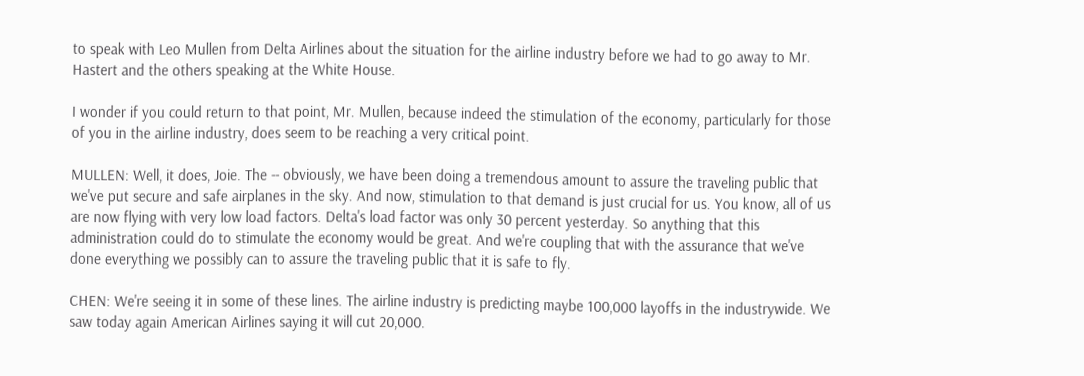to speak with Leo Mullen from Delta Airlines about the situation for the airline industry before we had to go away to Mr. Hastert and the others speaking at the White House.

I wonder if you could return to that point, Mr. Mullen, because indeed the stimulation of the economy, particularly for those of you in the airline industry, does seem to be reaching a very critical point.

MULLEN: Well, it does, Joie. The -- obviously, we have been doing a tremendous amount to assure the traveling public that we've put secure and safe airplanes in the sky. And now, stimulation to that demand is just crucial for us. You know, all of us are now flying with very low load factors. Delta's load factor was only 30 percent yesterday. So anything that this administration could do to stimulate the economy would be great. And we're coupling that with the assurance that we've done everything we possibly can to assure the traveling public that it is safe to fly.

CHEN: We're seeing it in some of these lines. The airline industry is predicting maybe 100,000 layoffs in the industrywide. We saw today again American Airlines saying it will cut 20,000.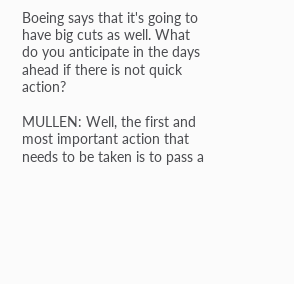Boeing says that it's going to have big cuts as well. What do you anticipate in the days ahead if there is not quick action?

MULLEN: Well, the first and most important action that needs to be taken is to pass a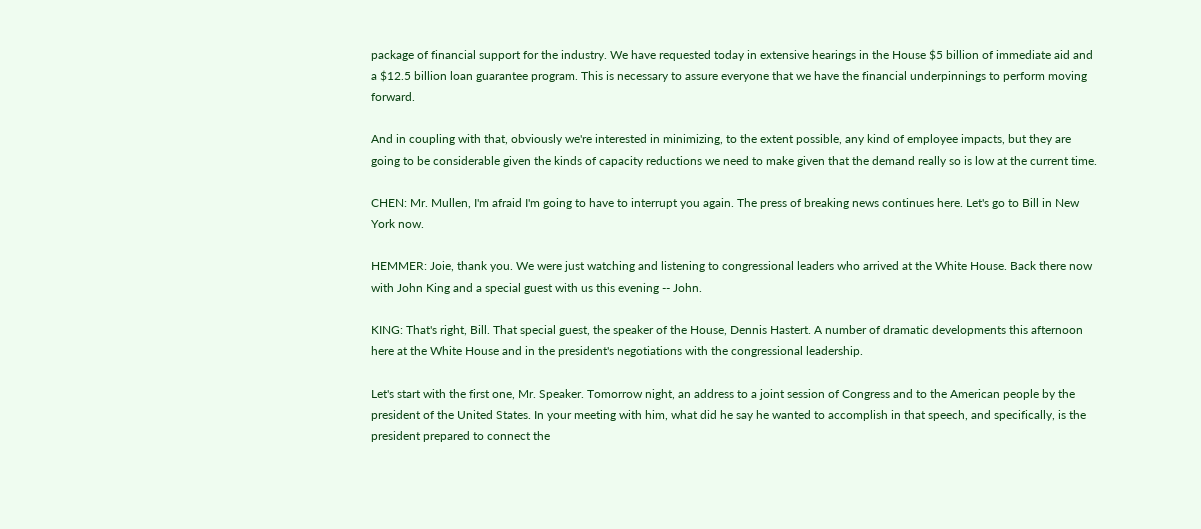package of financial support for the industry. We have requested today in extensive hearings in the House $5 billion of immediate aid and a $12.5 billion loan guarantee program. This is necessary to assure everyone that we have the financial underpinnings to perform moving forward.

And in coupling with that, obviously we're interested in minimizing, to the extent possible, any kind of employee impacts, but they are going to be considerable given the kinds of capacity reductions we need to make given that the demand really so is low at the current time.

CHEN: Mr. Mullen, I'm afraid I'm going to have to interrupt you again. The press of breaking news continues here. Let's go to Bill in New York now.

HEMMER: Joie, thank you. We were just watching and listening to congressional leaders who arrived at the White House. Back there now with John King and a special guest with us this evening -- John.

KING: That's right, Bill. That special guest, the speaker of the House, Dennis Hastert. A number of dramatic developments this afternoon here at the White House and in the president's negotiations with the congressional leadership.

Let's start with the first one, Mr. Speaker. Tomorrow night, an address to a joint session of Congress and to the American people by the president of the United States. In your meeting with him, what did he say he wanted to accomplish in that speech, and specifically, is the president prepared to connect the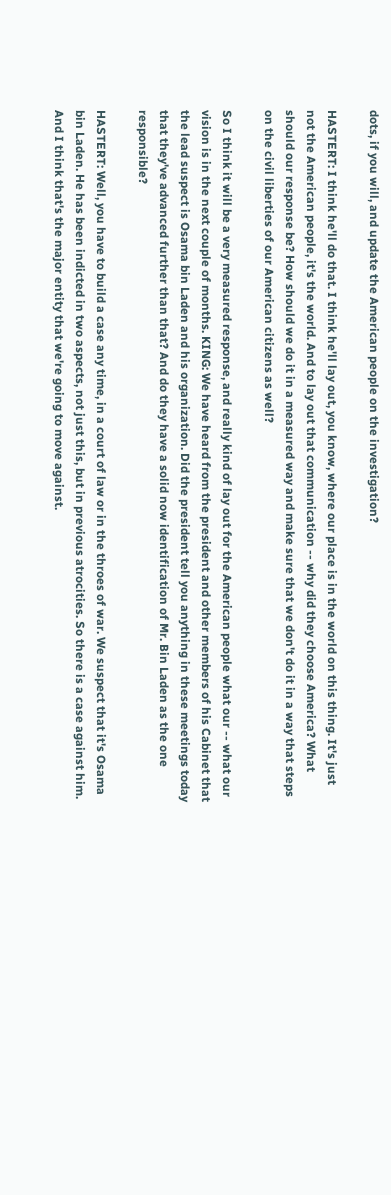dots, if you will, and update the American people on the investigation?

HASTERT: I think he'll do that. I think he'll lay out, you know, where our place is in the world on this thing. It's just not the American people, it's the world. And to lay out that communication -- why did they choose America? What should our response be? How should we do it in a measured way and make sure that we don't do it in a way that steps on the civil liberties of our American citizens as well?

So I think it will be a very measured response, and really kind of lay out for the American people what our -- what our vision is in the next couple of months. KING: We have heard from the president and other members of his Cabinet that the lead suspect is Osama bin Laden and his organization. Did the president tell you anything in these meetings today that they've advanced further than that? And do they have a solid now identification of Mr. Bin Laden as the one responsible?

HASTERT: Well, you have to build a case any time, in a court of law or in the throes of war. We suspect that it's Osama bin Laden. He has been indicted in two aspects, not just this, but in previous atrocities. So there is a case against him. And I think that's the major entity that we're going to move against.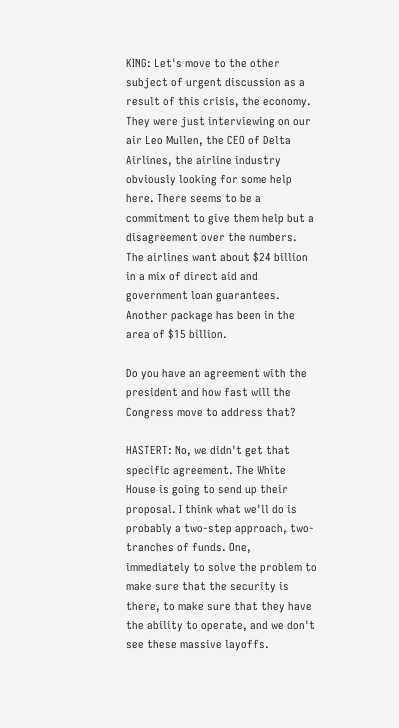KING: Let's move to the other subject of urgent discussion as a result of this crisis, the economy. They were just interviewing on our air Leo Mullen, the CEO of Delta Airlines, the airline industry obviously looking for some help here. There seems to be a commitment to give them help but a disagreement over the numbers. The airlines want about $24 billion in a mix of direct aid and government loan guarantees. Another package has been in the area of $15 billion.

Do you have an agreement with the president and how fast will the Congress move to address that?

HASTERT: No, we didn't get that specific agreement. The White House is going to send up their proposal. I think what we'll do is probably a two-step approach, two-tranches of funds. One, immediately to solve the problem to make sure that the security is there, to make sure that they have the ability to operate, and we don't see these massive layoffs.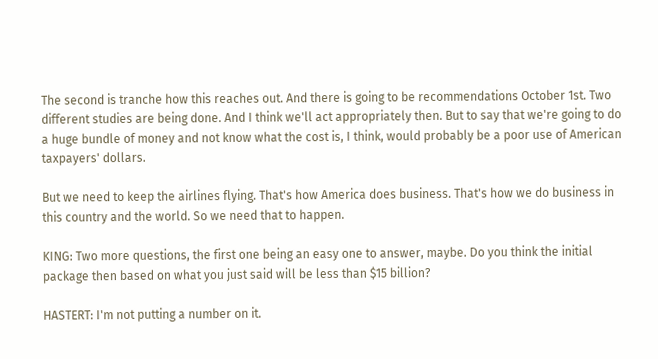The second is tranche how this reaches out. And there is going to be recommendations October 1st. Two different studies are being done. And I think we'll act appropriately then. But to say that we're going to do a huge bundle of money and not know what the cost is, I think, would probably be a poor use of American taxpayers' dollars.

But we need to keep the airlines flying. That's how America does business. That's how we do business in this country and the world. So we need that to happen.

KING: Two more questions, the first one being an easy one to answer, maybe. Do you think the initial package then based on what you just said will be less than $15 billion?

HASTERT: I'm not putting a number on it.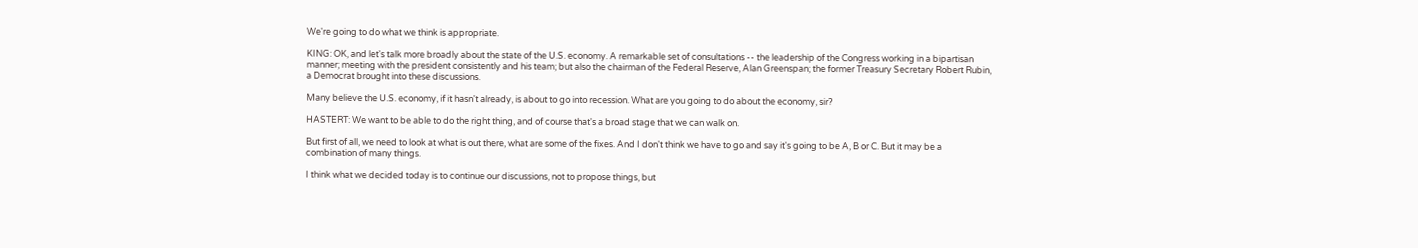We're going to do what we think is appropriate.

KING: OK, and let's talk more broadly about the state of the U.S. economy. A remarkable set of consultations -- the leadership of the Congress working in a bipartisan manner; meeting with the president consistently and his team; but also the chairman of the Federal Reserve, Alan Greenspan; the former Treasury Secretary Robert Rubin, a Democrat brought into these discussions.

Many believe the U.S. economy, if it hasn't already, is about to go into recession. What are you going to do about the economy, sir?

HASTERT: We want to be able to do the right thing, and of course that's a broad stage that we can walk on.

But first of all, we need to look at what is out there, what are some of the fixes. And I don't think we have to go and say it's going to be A, B or C. But it may be a combination of many things.

I think what we decided today is to continue our discussions, not to propose things, but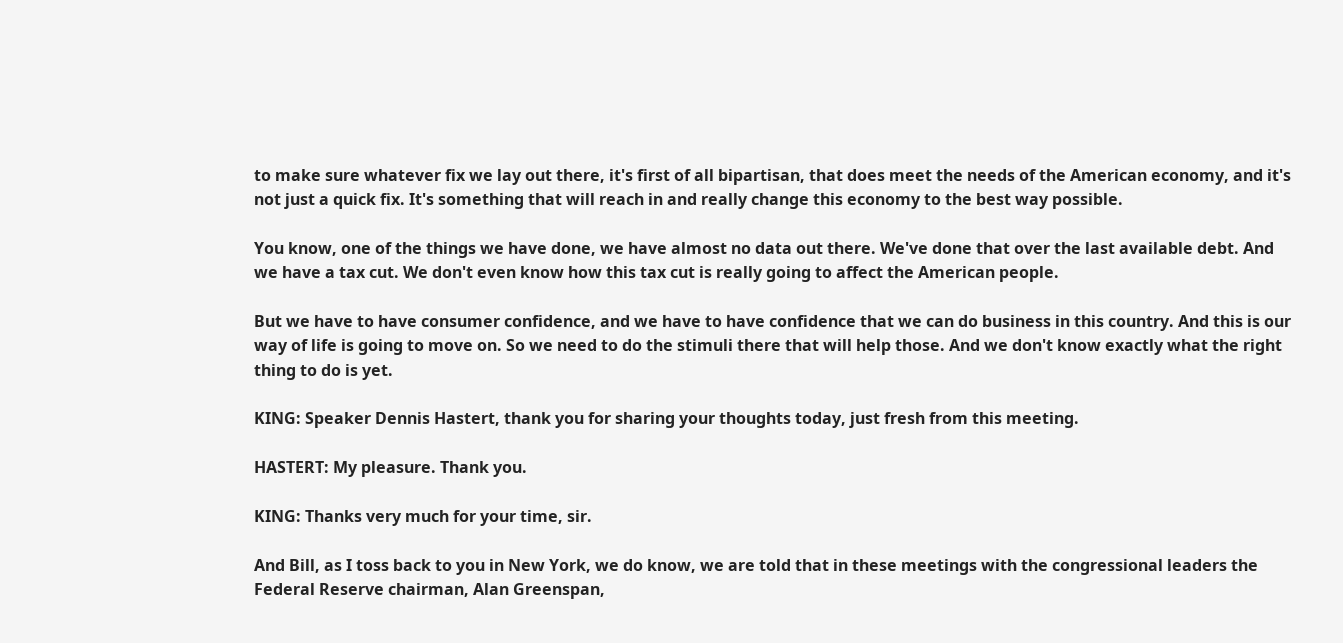to make sure whatever fix we lay out there, it's first of all bipartisan, that does meet the needs of the American economy, and it's not just a quick fix. It's something that will reach in and really change this economy to the best way possible.

You know, one of the things we have done, we have almost no data out there. We've done that over the last available debt. And we have a tax cut. We don't even know how this tax cut is really going to affect the American people.

But we have to have consumer confidence, and we have to have confidence that we can do business in this country. And this is our way of life is going to move on. So we need to do the stimuli there that will help those. And we don't know exactly what the right thing to do is yet.

KING: Speaker Dennis Hastert, thank you for sharing your thoughts today, just fresh from this meeting.

HASTERT: My pleasure. Thank you.

KING: Thanks very much for your time, sir.

And Bill, as I toss back to you in New York, we do know, we are told that in these meetings with the congressional leaders the Federal Reserve chairman, Alan Greenspan,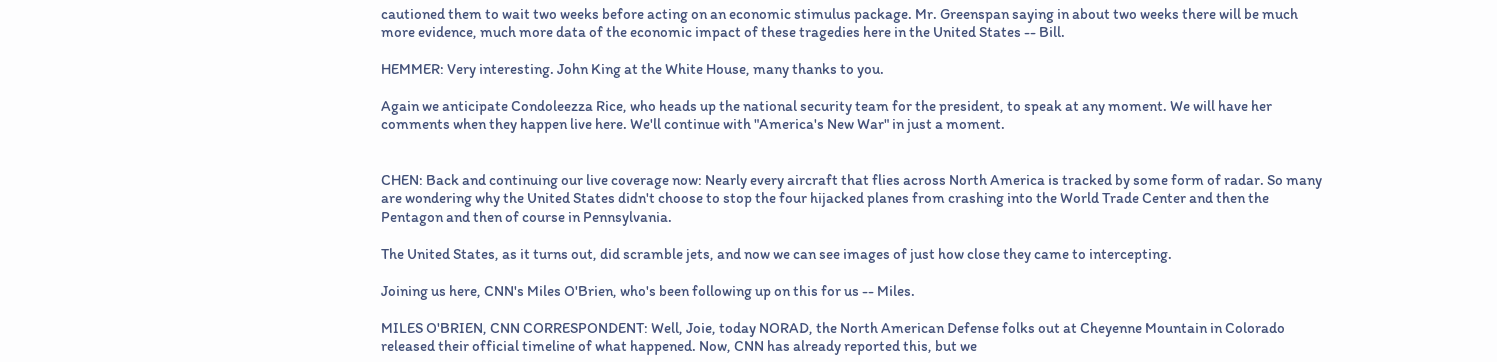cautioned them to wait two weeks before acting on an economic stimulus package. Mr. Greenspan saying in about two weeks there will be much more evidence, much more data of the economic impact of these tragedies here in the United States -- Bill.

HEMMER: Very interesting. John King at the White House, many thanks to you.

Again we anticipate Condoleezza Rice, who heads up the national security team for the president, to speak at any moment. We will have her comments when they happen live here. We'll continue with "America's New War" in just a moment.


CHEN: Back and continuing our live coverage now: Nearly every aircraft that flies across North America is tracked by some form of radar. So many are wondering why the United States didn't choose to stop the four hijacked planes from crashing into the World Trade Center and then the Pentagon and then of course in Pennsylvania.

The United States, as it turns out, did scramble jets, and now we can see images of just how close they came to intercepting.

Joining us here, CNN's Miles O'Brien, who's been following up on this for us -- Miles.

MILES O'BRIEN, CNN CORRESPONDENT: Well, Joie, today NORAD, the North American Defense folks out at Cheyenne Mountain in Colorado released their official timeline of what happened. Now, CNN has already reported this, but we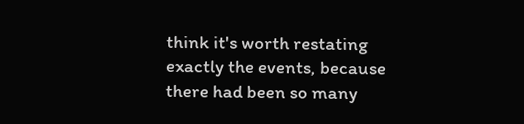think it's worth restating exactly the events, because there had been so many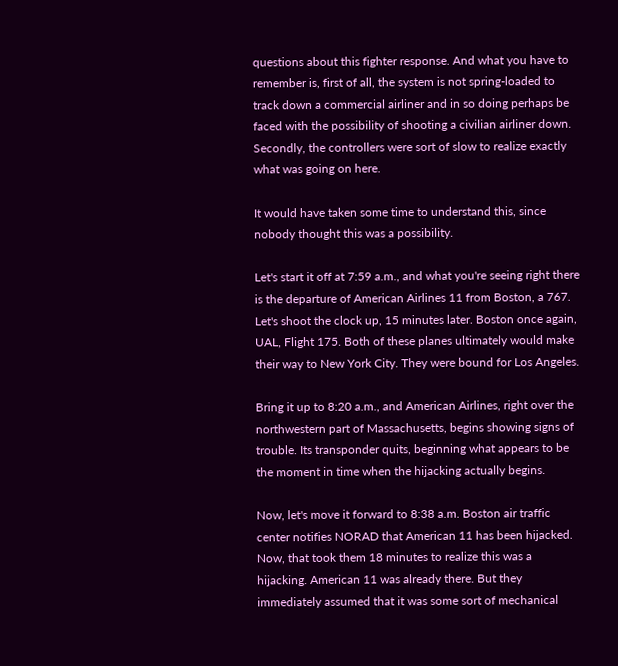questions about this fighter response. And what you have to remember is, first of all, the system is not spring-loaded to track down a commercial airliner and in so doing perhaps be faced with the possibility of shooting a civilian airliner down. Secondly, the controllers were sort of slow to realize exactly what was going on here.

It would have taken some time to understand this, since nobody thought this was a possibility.

Let's start it off at 7:59 a.m., and what you're seeing right there is the departure of American Airlines 11 from Boston, a 767. Let's shoot the clock up, 15 minutes later. Boston once again, UAL, Flight 175. Both of these planes ultimately would make their way to New York City. They were bound for Los Angeles.

Bring it up to 8:20 a.m., and American Airlines, right over the northwestern part of Massachusetts, begins showing signs of trouble. Its transponder quits, beginning what appears to be the moment in time when the hijacking actually begins.

Now, let's move it forward to 8:38 a.m. Boston air traffic center notifies NORAD that American 11 has been hijacked. Now, that took them 18 minutes to realize this was a hijacking. American 11 was already there. But they immediately assumed that it was some sort of mechanical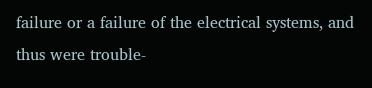failure or a failure of the electrical systems, and thus were trouble-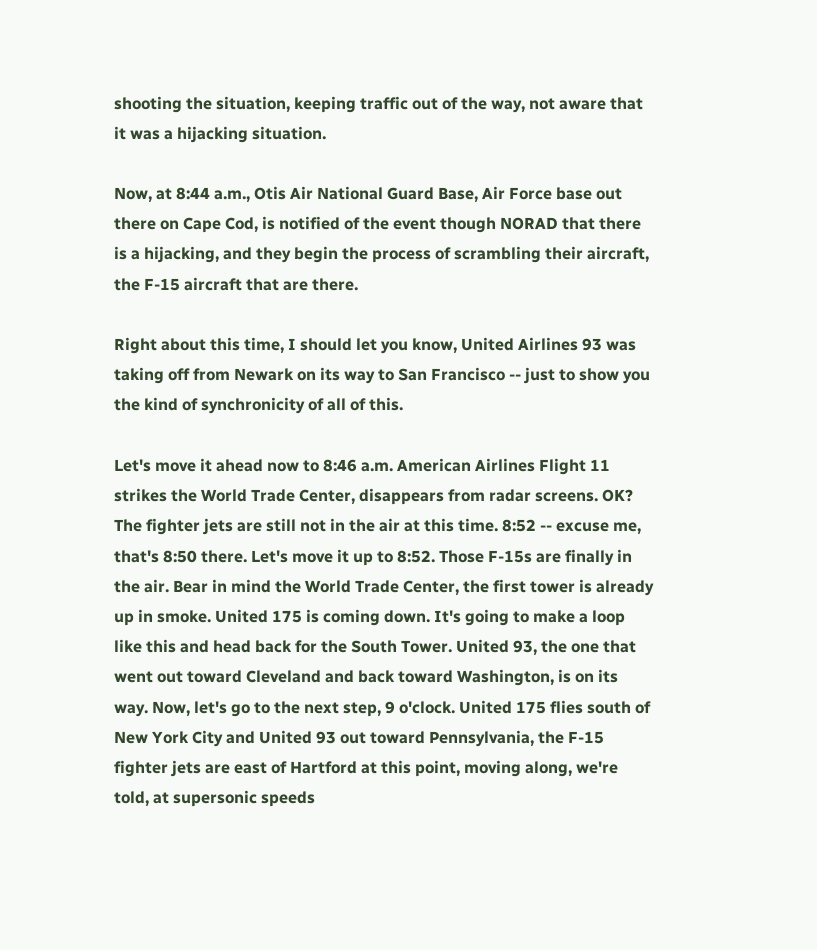shooting the situation, keeping traffic out of the way, not aware that it was a hijacking situation.

Now, at 8:44 a.m., Otis Air National Guard Base, Air Force base out there on Cape Cod, is notified of the event though NORAD that there is a hijacking, and they begin the process of scrambling their aircraft, the F-15 aircraft that are there.

Right about this time, I should let you know, United Airlines 93 was taking off from Newark on its way to San Francisco -- just to show you the kind of synchronicity of all of this.

Let's move it ahead now to 8:46 a.m. American Airlines Flight 11 strikes the World Trade Center, disappears from radar screens. OK? The fighter jets are still not in the air at this time. 8:52 -- excuse me, that's 8:50 there. Let's move it up to 8:52. Those F-15s are finally in the air. Bear in mind the World Trade Center, the first tower is already up in smoke. United 175 is coming down. It's going to make a loop like this and head back for the South Tower. United 93, the one that went out toward Cleveland and back toward Washington, is on its way. Now, let's go to the next step, 9 o'clock. United 175 flies south of New York City and United 93 out toward Pennsylvania, the F-15 fighter jets are east of Hartford at this point, moving along, we're told, at supersonic speeds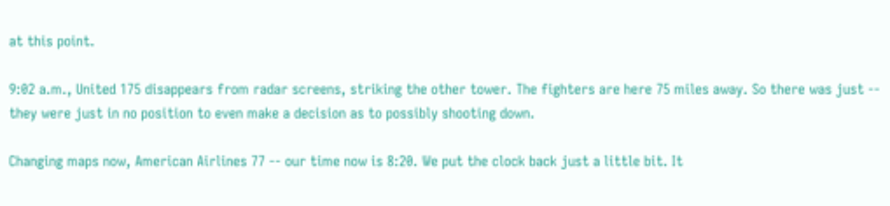at this point.

9:02 a.m., United 175 disappears from radar screens, striking the other tower. The fighters are here 75 miles away. So there was just -- they were just in no position to even make a decision as to possibly shooting down.

Changing maps now, American Airlines 77 -- our time now is 8:20. We put the clock back just a little bit. It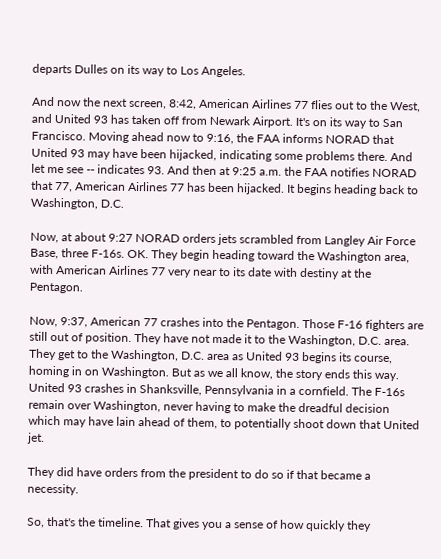departs Dulles on its way to Los Angeles.

And now the next screen, 8:42, American Airlines 77 flies out to the West, and United 93 has taken off from Newark Airport. It's on its way to San Francisco. Moving ahead now to 9:16, the FAA informs NORAD that United 93 may have been hijacked, indicating some problems there. And let me see -- indicates 93. And then at 9:25 a.m. the FAA notifies NORAD that 77, American Airlines 77 has been hijacked. It begins heading back to Washington, D.C.

Now, at about 9:27 NORAD orders jets scrambled from Langley Air Force Base, three F-16s. OK. They begin heading toward the Washington area, with American Airlines 77 very near to its date with destiny at the Pentagon.

Now, 9:37, American 77 crashes into the Pentagon. Those F-16 fighters are still out of position. They have not made it to the Washington, D.C. area. They get to the Washington, D.C. area as United 93 begins its course, homing in on Washington. But as we all know, the story ends this way. United 93 crashes in Shanksville, Pennsylvania in a cornfield. The F-16s remain over Washington, never having to make the dreadful decision which may have lain ahead of them, to potentially shoot down that United jet.

They did have orders from the president to do so if that became a necessity.

So, that's the timeline. That gives you a sense of how quickly they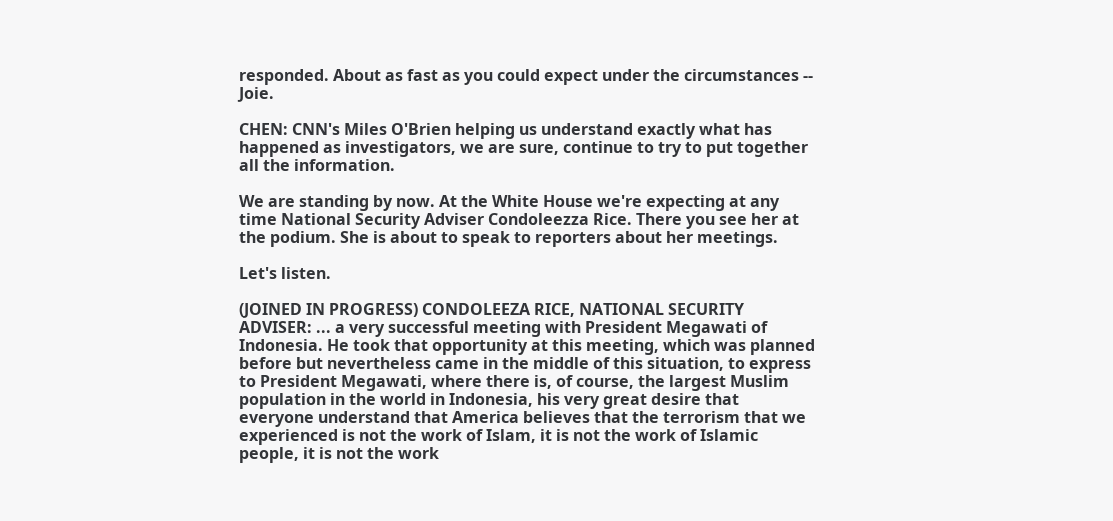responded. About as fast as you could expect under the circumstances -- Joie.

CHEN: CNN's Miles O'Brien helping us understand exactly what has happened as investigators, we are sure, continue to try to put together all the information.

We are standing by now. At the White House we're expecting at any time National Security Adviser Condoleezza Rice. There you see her at the podium. She is about to speak to reporters about her meetings.

Let's listen.

(JOINED IN PROGRESS) CONDOLEEZA RICE, NATIONAL SECURITY ADVISER: ... a very successful meeting with President Megawati of Indonesia. He took that opportunity at this meeting, which was planned before but nevertheless came in the middle of this situation, to express to President Megawati, where there is, of course, the largest Muslim population in the world in Indonesia, his very great desire that everyone understand that America believes that the terrorism that we experienced is not the work of Islam, it is not the work of Islamic people, it is not the work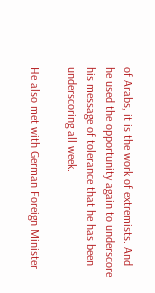of Arabs, it is the work of extremists. And he used the opportunity again to underscore his message of tolerance that he has been underscoring all week.

He also met with German Foreign Minister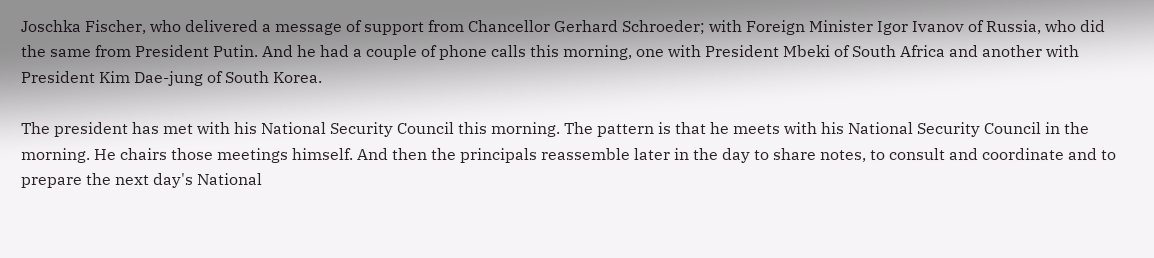Joschka Fischer, who delivered a message of support from Chancellor Gerhard Schroeder; with Foreign Minister Igor Ivanov of Russia, who did the same from President Putin. And he had a couple of phone calls this morning, one with President Mbeki of South Africa and another with President Kim Dae-jung of South Korea.

The president has met with his National Security Council this morning. The pattern is that he meets with his National Security Council in the morning. He chairs those meetings himself. And then the principals reassemble later in the day to share notes, to consult and coordinate and to prepare the next day's National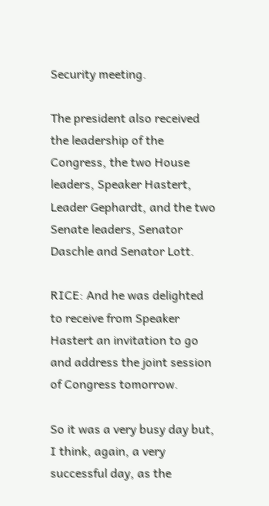Security meeting.

The president also received the leadership of the Congress, the two House leaders, Speaker Hastert, Leader Gephardt, and the two Senate leaders, Senator Daschle and Senator Lott.

RICE: And he was delighted to receive from Speaker Hastert an invitation to go and address the joint session of Congress tomorrow.

So it was a very busy day but, I think, again, a very successful day, as the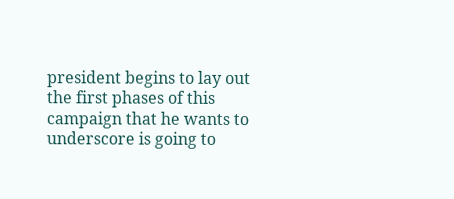president begins to lay out the first phases of this campaign that he wants to underscore is going to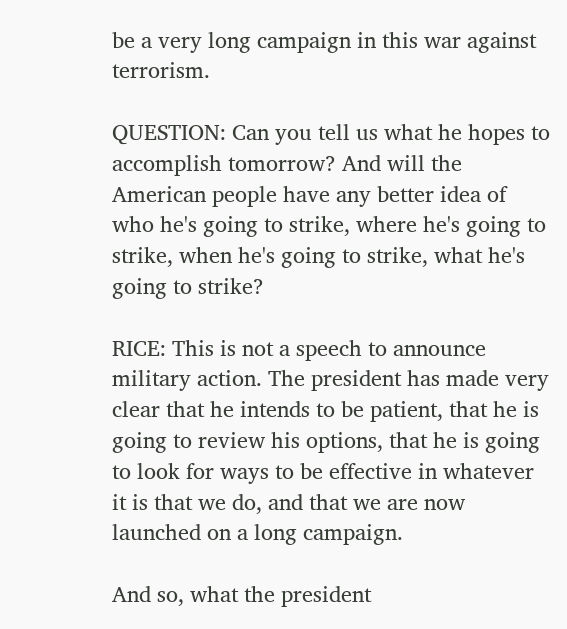be a very long campaign in this war against terrorism.

QUESTION: Can you tell us what he hopes to accomplish tomorrow? And will the American people have any better idea of who he's going to strike, where he's going to strike, when he's going to strike, what he's going to strike?

RICE: This is not a speech to announce military action. The president has made very clear that he intends to be patient, that he is going to review his options, that he is going to look for ways to be effective in whatever it is that we do, and that we are now launched on a long campaign.

And so, what the president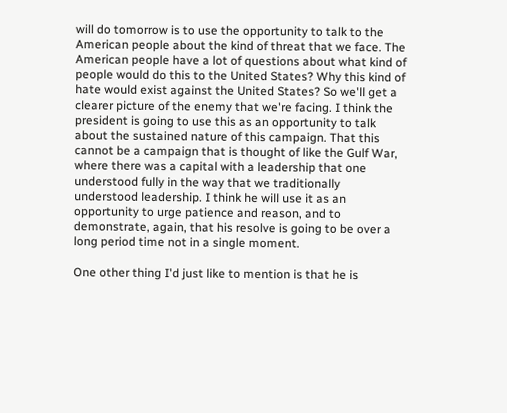will do tomorrow is to use the opportunity to talk to the American people about the kind of threat that we face. The American people have a lot of questions about what kind of people would do this to the United States? Why this kind of hate would exist against the United States? So we'll get a clearer picture of the enemy that we're facing. I think the president is going to use this as an opportunity to talk about the sustained nature of this campaign. That this cannot be a campaign that is thought of like the Gulf War, where there was a capital with a leadership that one understood fully in the way that we traditionally understood leadership. I think he will use it as an opportunity to urge patience and reason, and to demonstrate, again, that his resolve is going to be over a long period time not in a single moment.

One other thing I'd just like to mention is that he is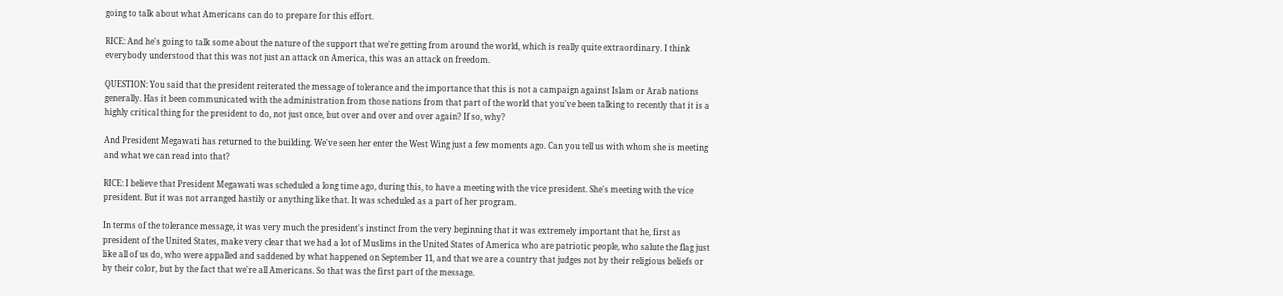going to talk about what Americans can do to prepare for this effort.

RICE: And he's going to talk some about the nature of the support that we're getting from around the world, which is really quite extraordinary. I think everybody understood that this was not just an attack on America, this was an attack on freedom.

QUESTION: You said that the president reiterated the message of tolerance and the importance that this is not a campaign against Islam or Arab nations generally. Has it been communicated with the administration from those nations from that part of the world that you've been talking to recently that it is a highly critical thing for the president to do, not just once, but over and over and over again? If so, why?

And President Megawati has returned to the building. We've seen her enter the West Wing just a few moments ago. Can you tell us with whom she is meeting and what we can read into that?

RICE: I believe that President Megawati was scheduled a long time ago, during this, to have a meeting with the vice president. She's meeting with the vice president. But it was not arranged hastily or anything like that. It was scheduled as a part of her program.

In terms of the tolerance message, it was very much the president's instinct from the very beginning that it was extremely important that he, first as president of the United States, make very clear that we had a lot of Muslims in the United States of America who are patriotic people, who salute the flag just like all of us do, who were appalled and saddened by what happened on September 11, and that we are a country that judges not by their religious beliefs or by their color, but by the fact that we're all Americans. So that was the first part of the message.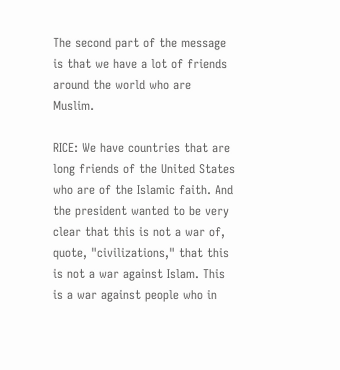The second part of the message is that we have a lot of friends around the world who are Muslim.

RICE: We have countries that are long friends of the United States who are of the Islamic faith. And the president wanted to be very clear that this is not a war of, quote, "civilizations," that this is not a war against Islam. This is a war against people who in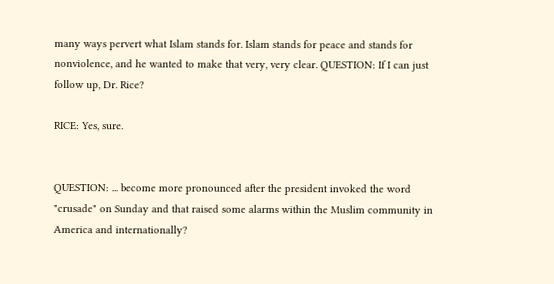many ways pervert what Islam stands for. Islam stands for peace and stands for nonviolence, and he wanted to make that very, very clear. QUESTION: If I can just follow up, Dr. Rice?

RICE: Yes, sure.


QUESTION: ... become more pronounced after the president invoked the word "crusade" on Sunday and that raised some alarms within the Muslim community in America and internationally?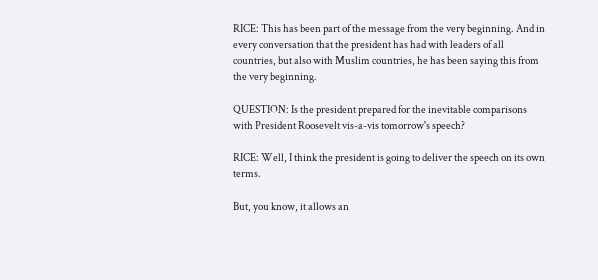RICE: This has been part of the message from the very beginning. And in every conversation that the president has had with leaders of all countries, but also with Muslim countries, he has been saying this from the very beginning.

QUESTION: Is the president prepared for the inevitable comparisons with President Roosevelt vis-a-vis tomorrow's speech?

RICE: Well, I think the president is going to deliver the speech on its own terms.

But, you know, it allows an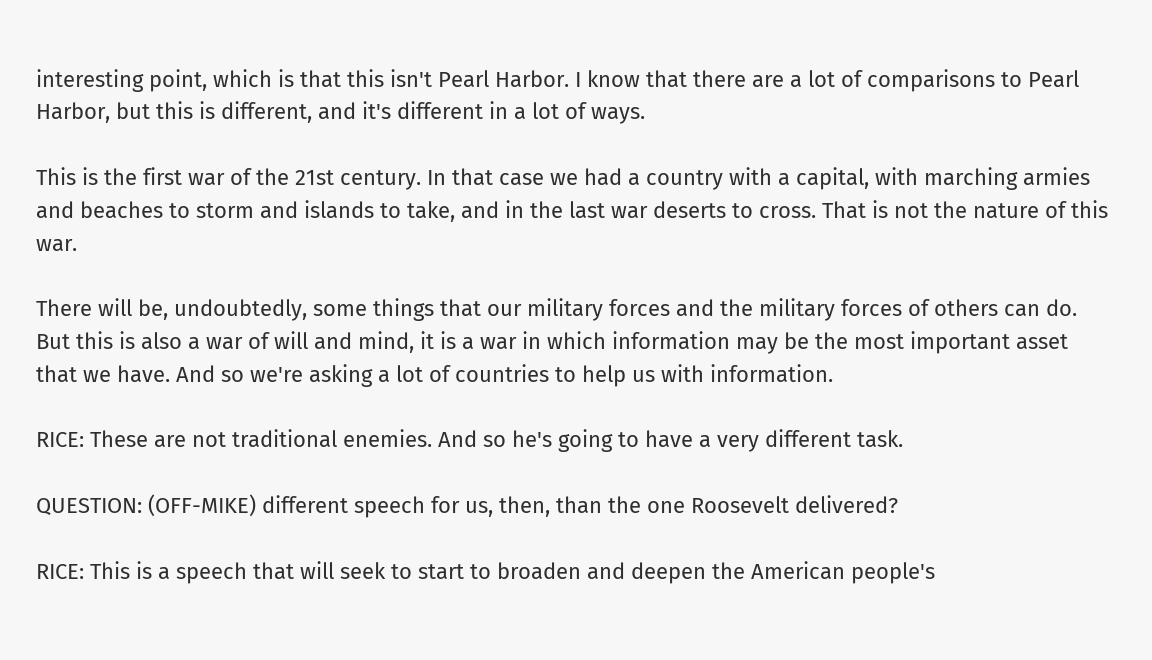interesting point, which is that this isn't Pearl Harbor. I know that there are a lot of comparisons to Pearl Harbor, but this is different, and it's different in a lot of ways.

This is the first war of the 21st century. In that case we had a country with a capital, with marching armies and beaches to storm and islands to take, and in the last war deserts to cross. That is not the nature of this war.

There will be, undoubtedly, some things that our military forces and the military forces of others can do. But this is also a war of will and mind, it is a war in which information may be the most important asset that we have. And so we're asking a lot of countries to help us with information.

RICE: These are not traditional enemies. And so he's going to have a very different task.

QUESTION: (OFF-MIKE) different speech for us, then, than the one Roosevelt delivered?

RICE: This is a speech that will seek to start to broaden and deepen the American people's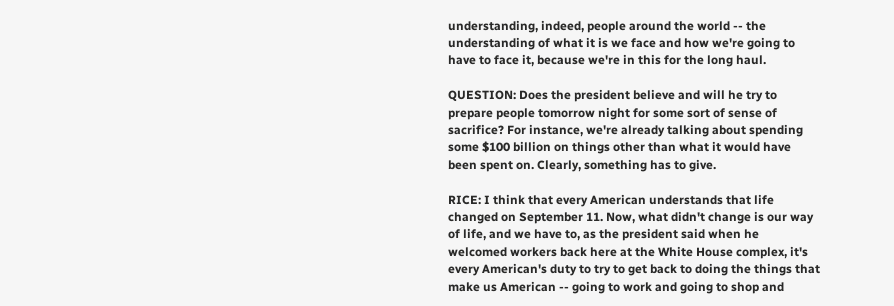understanding, indeed, people around the world -- the understanding of what it is we face and how we're going to have to face it, because we're in this for the long haul.

QUESTION: Does the president believe and will he try to prepare people tomorrow night for some sort of sense of sacrifice? For instance, we're already talking about spending some $100 billion on things other than what it would have been spent on. Clearly, something has to give.

RICE: I think that every American understands that life changed on September 11. Now, what didn't change is our way of life, and we have to, as the president said when he welcomed workers back here at the White House complex, it's every American's duty to try to get back to doing the things that make us American -- going to work and going to shop and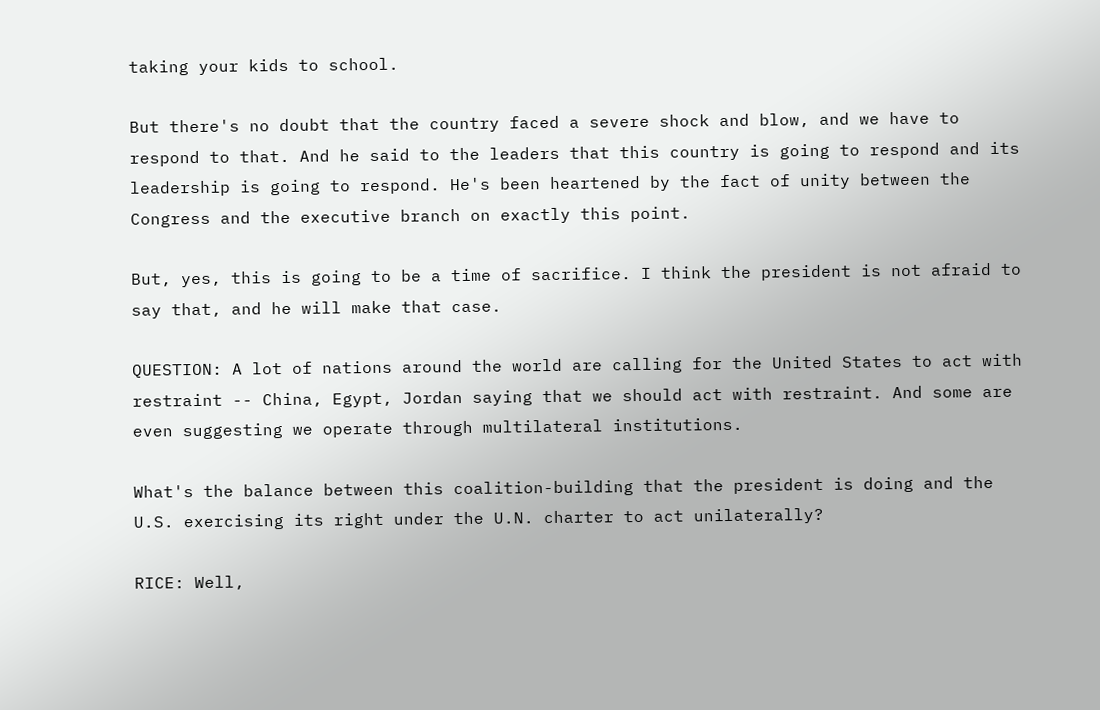taking your kids to school.

But there's no doubt that the country faced a severe shock and blow, and we have to respond to that. And he said to the leaders that this country is going to respond and its leadership is going to respond. He's been heartened by the fact of unity between the Congress and the executive branch on exactly this point.

But, yes, this is going to be a time of sacrifice. I think the president is not afraid to say that, and he will make that case.

QUESTION: A lot of nations around the world are calling for the United States to act with restraint -- China, Egypt, Jordan saying that we should act with restraint. And some are even suggesting we operate through multilateral institutions.

What's the balance between this coalition-building that the president is doing and the U.S. exercising its right under the U.N. charter to act unilaterally?

RICE: Well,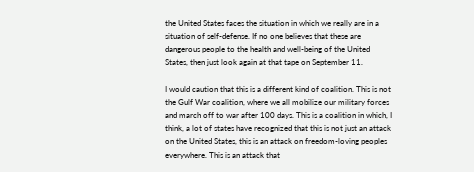the United States faces the situation in which we really are in a situation of self-defense. If no one believes that these are dangerous people to the health and well-being of the United States, then just look again at that tape on September 11.

I would caution that this is a different kind of coalition. This is not the Gulf War coalition, where we all mobilize our military forces and march off to war after 100 days. This is a coalition in which, I think, a lot of states have recognized that this is not just an attack on the United States, this is an attack on freedom-loving peoples everywhere. This is an attack that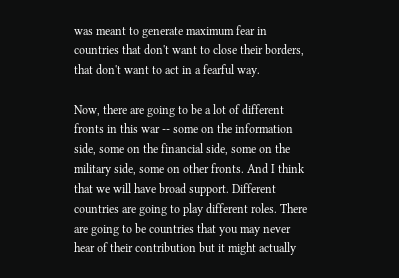was meant to generate maximum fear in countries that don't want to close their borders, that don't want to act in a fearful way.

Now, there are going to be a lot of different fronts in this war -- some on the information side, some on the financial side, some on the military side, some on other fronts. And I think that we will have broad support. Different countries are going to play different roles. There are going to be countries that you may never hear of their contribution but it might actually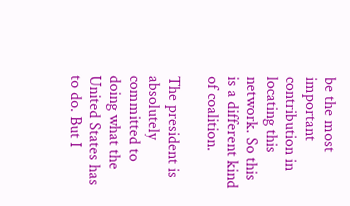be the most important contribution in locating this network. So this is a different kind of coalition.

The president is absolutely committed to doing what the United States has to do. But I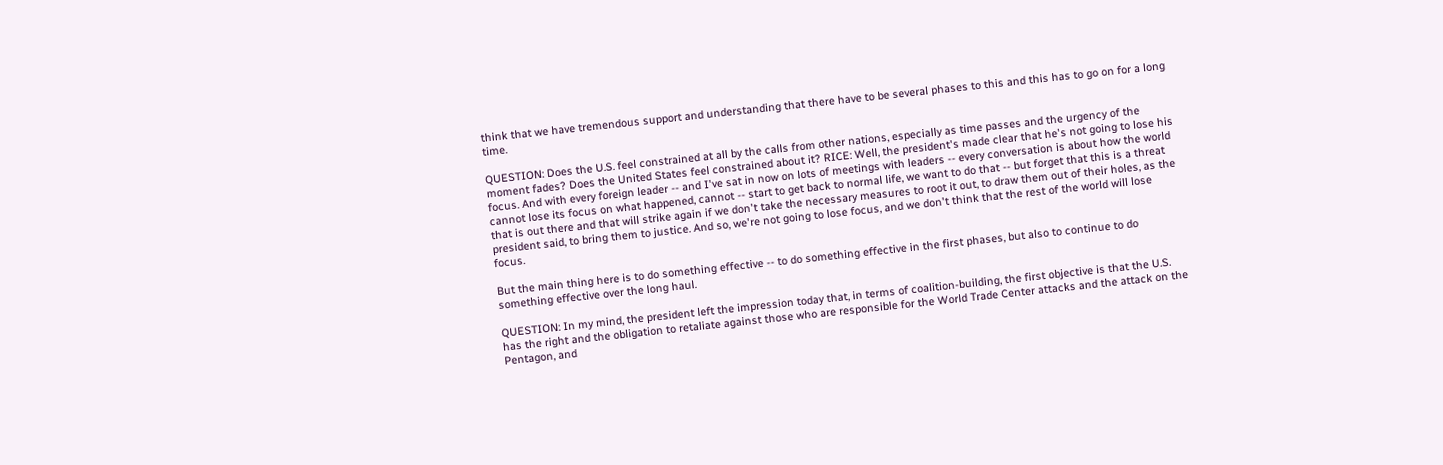think that we have tremendous support and understanding that there have to be several phases to this and this has to go on for a long time.

QUESTION: Does the U.S. feel constrained at all by the calls from other nations, especially as time passes and the urgency of the moment fades? Does the United States feel constrained about it? RICE: Well, the president's made clear that he's not going to lose his focus. And with every foreign leader -- and I've sat in now on lots of meetings with leaders -- every conversation is about how the world cannot lose its focus on what happened, cannot -- start to get back to normal life, we want to do that -- but forget that this is a threat that is out there and that will strike again if we don't take the necessary measures to root it out, to draw them out of their holes, as the president said, to bring them to justice. And so, we're not going to lose focus, and we don't think that the rest of the world will lose focus.

But the main thing here is to do something effective -- to do something effective in the first phases, but also to continue to do something effective over the long haul.

QUESTION: In my mind, the president left the impression today that, in terms of coalition-building, the first objective is that the U.S. has the right and the obligation to retaliate against those who are responsible for the World Trade Center attacks and the attack on the Pentagon, and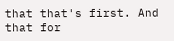that that's first. And that for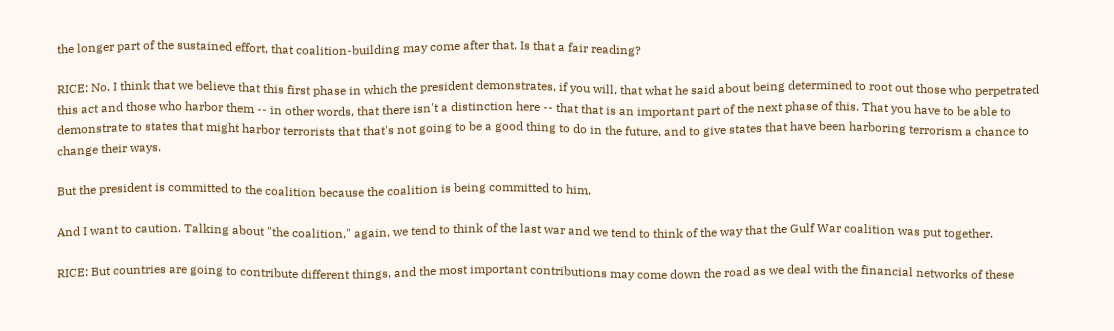the longer part of the sustained effort, that coalition-building may come after that. Is that a fair reading?

RICE: No. I think that we believe that this first phase in which the president demonstrates, if you will, that what he said about being determined to root out those who perpetrated this act and those who harbor them -- in other words, that there isn't a distinction here -- that that is an important part of the next phase of this. That you have to be able to demonstrate to states that might harbor terrorists that that's not going to be a good thing to do in the future, and to give states that have been harboring terrorism a chance to change their ways.

But the president is committed to the coalition because the coalition is being committed to him.

And I want to caution. Talking about "the coalition," again, we tend to think of the last war and we tend to think of the way that the Gulf War coalition was put together.

RICE: But countries are going to contribute different things, and the most important contributions may come down the road as we deal with the financial networks of these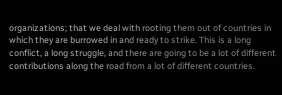organizations; that we deal with rooting them out of countries in which they are burrowed in and ready to strike. This is a long conflict, a long struggle, and there are going to be a lot of different contributions along the road from a lot of different countries.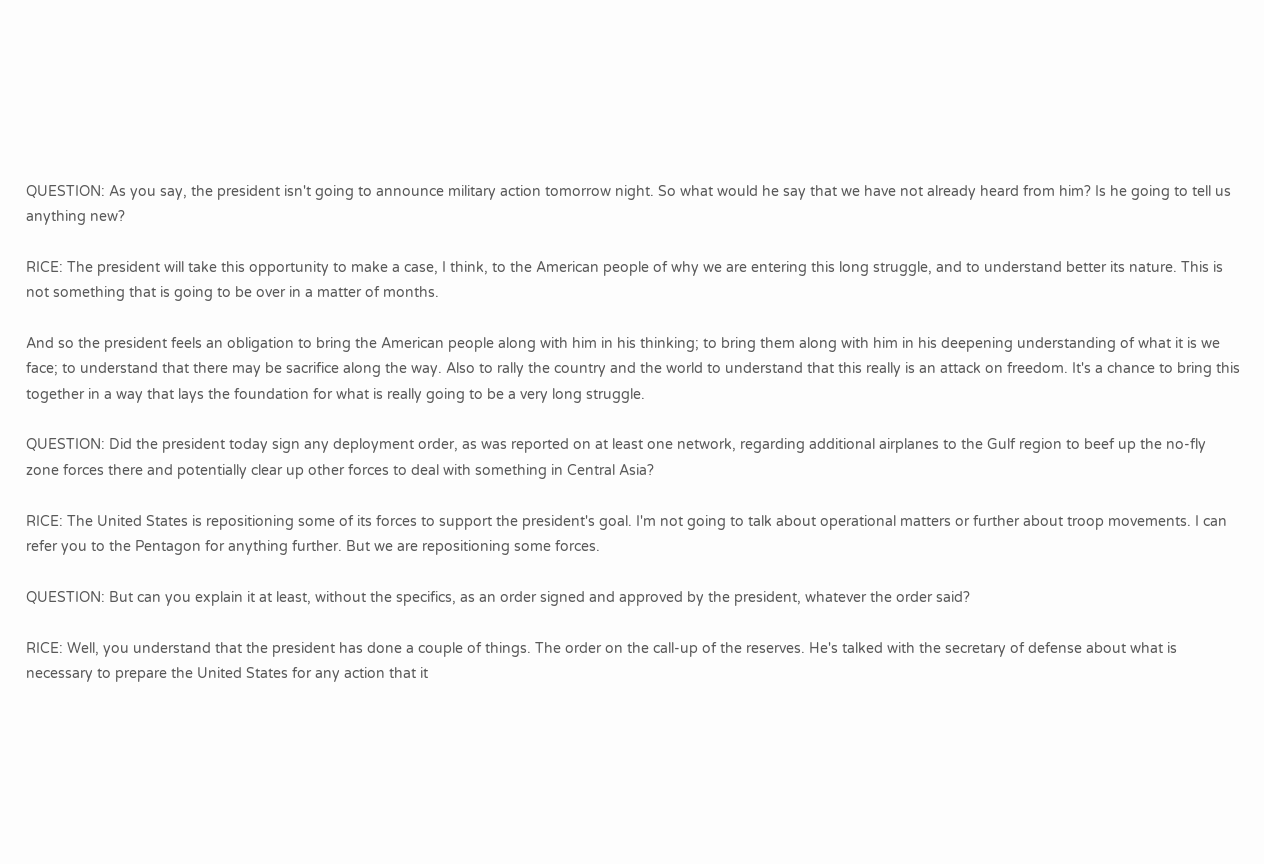QUESTION: As you say, the president isn't going to announce military action tomorrow night. So what would he say that we have not already heard from him? Is he going to tell us anything new?

RICE: The president will take this opportunity to make a case, I think, to the American people of why we are entering this long struggle, and to understand better its nature. This is not something that is going to be over in a matter of months.

And so the president feels an obligation to bring the American people along with him in his thinking; to bring them along with him in his deepening understanding of what it is we face; to understand that there may be sacrifice along the way. Also to rally the country and the world to understand that this really is an attack on freedom. It's a chance to bring this together in a way that lays the foundation for what is really going to be a very long struggle.

QUESTION: Did the president today sign any deployment order, as was reported on at least one network, regarding additional airplanes to the Gulf region to beef up the no-fly zone forces there and potentially clear up other forces to deal with something in Central Asia?

RICE: The United States is repositioning some of its forces to support the president's goal. I'm not going to talk about operational matters or further about troop movements. I can refer you to the Pentagon for anything further. But we are repositioning some forces.

QUESTION: But can you explain it at least, without the specifics, as an order signed and approved by the president, whatever the order said?

RICE: Well, you understand that the president has done a couple of things. The order on the call-up of the reserves. He's talked with the secretary of defense about what is necessary to prepare the United States for any action that it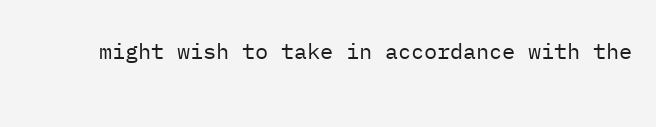might wish to take in accordance with the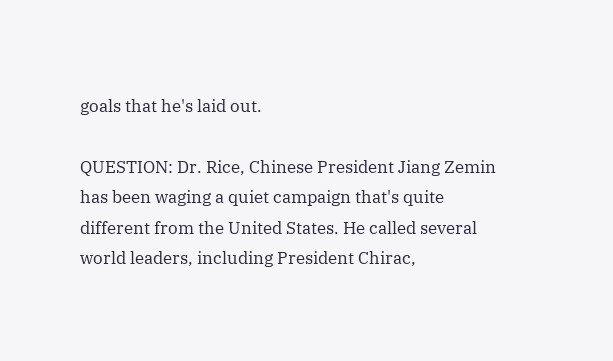goals that he's laid out.

QUESTION: Dr. Rice, Chinese President Jiang Zemin has been waging a quiet campaign that's quite different from the United States. He called several world leaders, including President Chirac,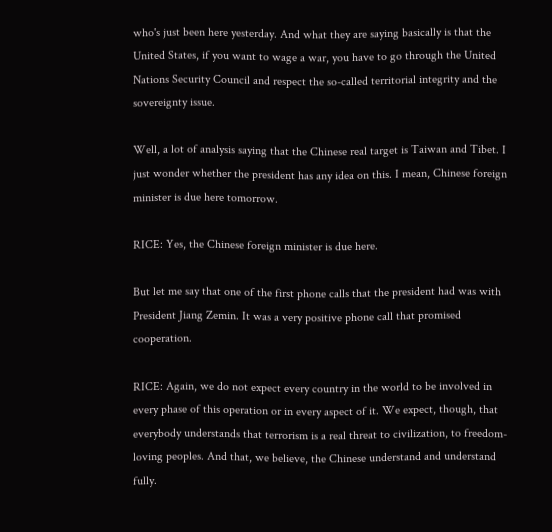who's just been here yesterday. And what they are saying basically is that the United States, if you want to wage a war, you have to go through the United Nations Security Council and respect the so-called territorial integrity and the sovereignty issue.

Well, a lot of analysis saying that the Chinese real target is Taiwan and Tibet. I just wonder whether the president has any idea on this. I mean, Chinese foreign minister is due here tomorrow.

RICE: Yes, the Chinese foreign minister is due here.

But let me say that one of the first phone calls that the president had was with President Jiang Zemin. It was a very positive phone call that promised cooperation.

RICE: Again, we do not expect every country in the world to be involved in every phase of this operation or in every aspect of it. We expect, though, that everybody understands that terrorism is a real threat to civilization, to freedom-loving peoples. And that, we believe, the Chinese understand and understand fully.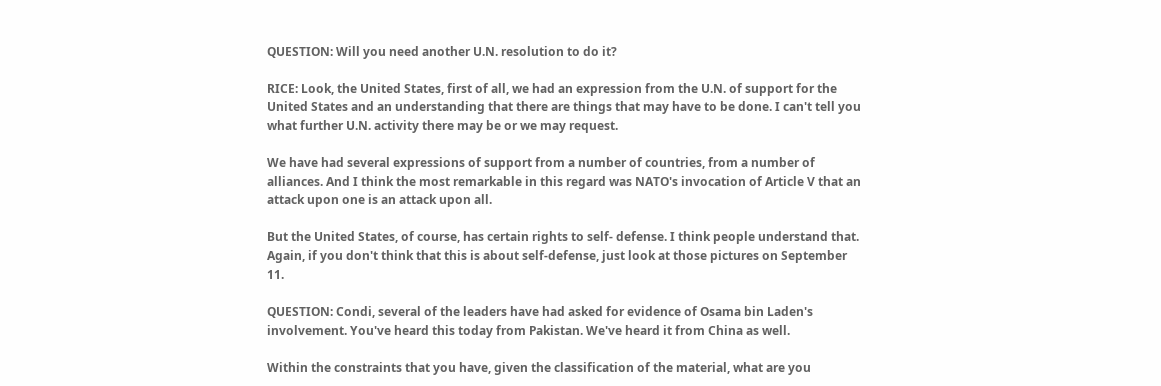QUESTION: Will you need another U.N. resolution to do it?

RICE: Look, the United States, first of all, we had an expression from the U.N. of support for the United States and an understanding that there are things that may have to be done. I can't tell you what further U.N. activity there may be or we may request.

We have had several expressions of support from a number of countries, from a number of alliances. And I think the most remarkable in this regard was NATO's invocation of Article V that an attack upon one is an attack upon all.

But the United States, of course, has certain rights to self- defense. I think people understand that. Again, if you don't think that this is about self-defense, just look at those pictures on September 11.

QUESTION: Condi, several of the leaders have had asked for evidence of Osama bin Laden's involvement. You've heard this today from Pakistan. We've heard it from China as well.

Within the constraints that you have, given the classification of the material, what are you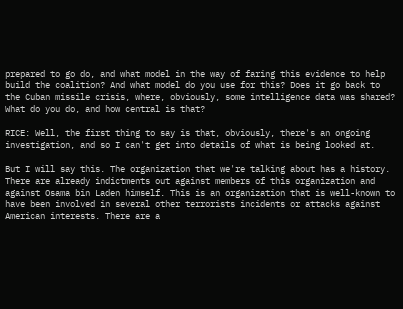prepared to go do, and what model in the way of faring this evidence to help build the coalition? And what model do you use for this? Does it go back to the Cuban missile crisis, where, obviously, some intelligence data was shared? What do you do, and how central is that?

RICE: Well, the first thing to say is that, obviously, there's an ongoing investigation, and so I can't get into details of what is being looked at.

But I will say this. The organization that we're talking about has a history. There are already indictments out against members of this organization and against Osama bin Laden himself. This is an organization that is well-known to have been involved in several other terrorists incidents or attacks against American interests. There are a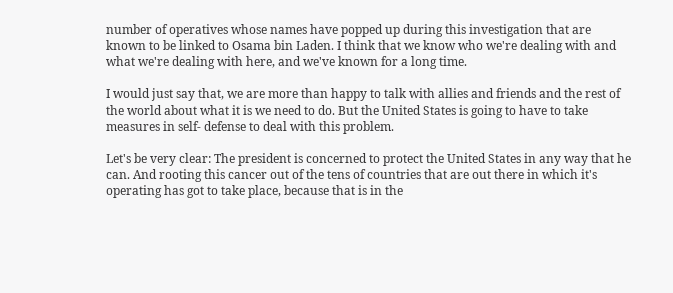number of operatives whose names have popped up during this investigation that are known to be linked to Osama bin Laden. I think that we know who we're dealing with and what we're dealing with here, and we've known for a long time.

I would just say that, we are more than happy to talk with allies and friends and the rest of the world about what it is we need to do. But the United States is going to have to take measures in self- defense to deal with this problem.

Let's be very clear: The president is concerned to protect the United States in any way that he can. And rooting this cancer out of the tens of countries that are out there in which it's operating has got to take place, because that is in the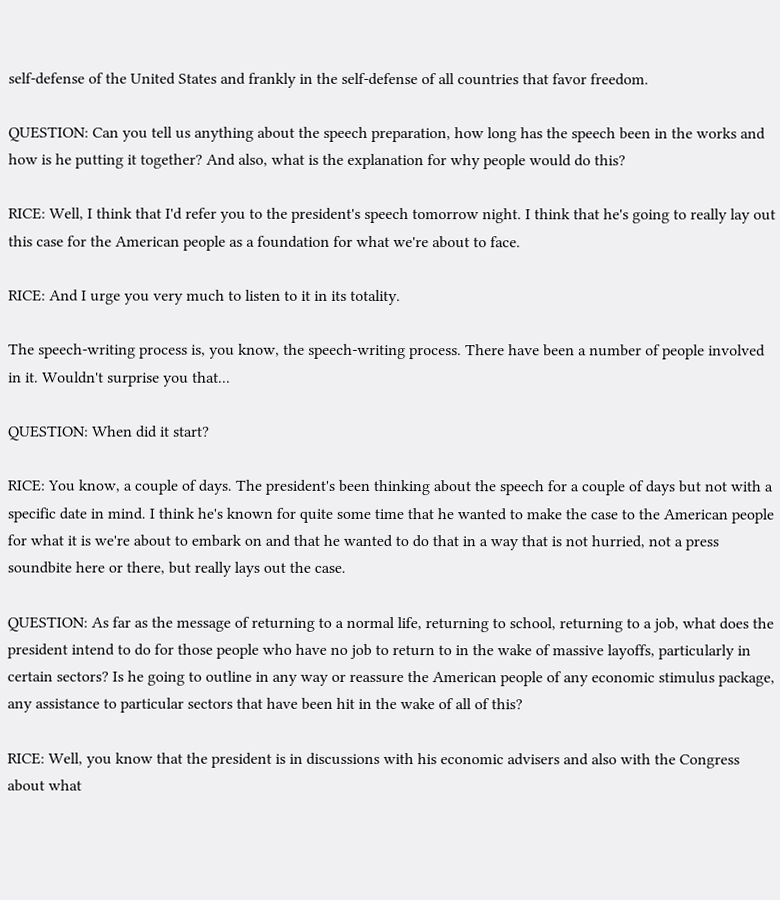self-defense of the United States and frankly in the self-defense of all countries that favor freedom.

QUESTION: Can you tell us anything about the speech preparation, how long has the speech been in the works and how is he putting it together? And also, what is the explanation for why people would do this?

RICE: Well, I think that I'd refer you to the president's speech tomorrow night. I think that he's going to really lay out this case for the American people as a foundation for what we're about to face.

RICE: And I urge you very much to listen to it in its totality.

The speech-writing process is, you know, the speech-writing process. There have been a number of people involved in it. Wouldn't surprise you that...

QUESTION: When did it start?

RICE: You know, a couple of days. The president's been thinking about the speech for a couple of days but not with a specific date in mind. I think he's known for quite some time that he wanted to make the case to the American people for what it is we're about to embark on and that he wanted to do that in a way that is not hurried, not a press soundbite here or there, but really lays out the case.

QUESTION: As far as the message of returning to a normal life, returning to school, returning to a job, what does the president intend to do for those people who have no job to return to in the wake of massive layoffs, particularly in certain sectors? Is he going to outline in any way or reassure the American people of any economic stimulus package, any assistance to particular sectors that have been hit in the wake of all of this?

RICE: Well, you know that the president is in discussions with his economic advisers and also with the Congress about what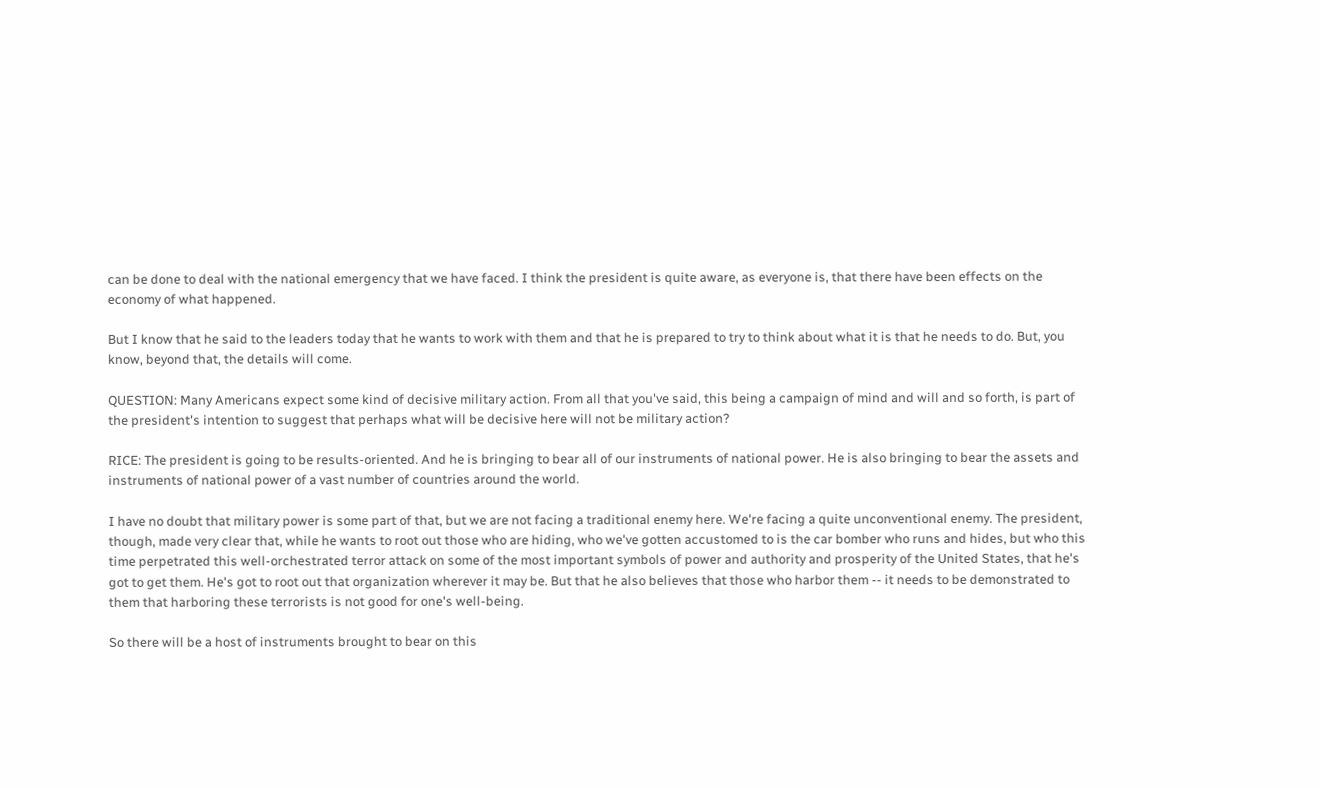can be done to deal with the national emergency that we have faced. I think the president is quite aware, as everyone is, that there have been effects on the economy of what happened.

But I know that he said to the leaders today that he wants to work with them and that he is prepared to try to think about what it is that he needs to do. But, you know, beyond that, the details will come.

QUESTION: Many Americans expect some kind of decisive military action. From all that you've said, this being a campaign of mind and will and so forth, is part of the president's intention to suggest that perhaps what will be decisive here will not be military action?

RICE: The president is going to be results-oriented. And he is bringing to bear all of our instruments of national power. He is also bringing to bear the assets and instruments of national power of a vast number of countries around the world.

I have no doubt that military power is some part of that, but we are not facing a traditional enemy here. We're facing a quite unconventional enemy. The president, though, made very clear that, while he wants to root out those who are hiding, who we've gotten accustomed to is the car bomber who runs and hides, but who this time perpetrated this well-orchestrated terror attack on some of the most important symbols of power and authority and prosperity of the United States, that he's got to get them. He's got to root out that organization wherever it may be. But that he also believes that those who harbor them -- it needs to be demonstrated to them that harboring these terrorists is not good for one's well-being.

So there will be a host of instruments brought to bear on this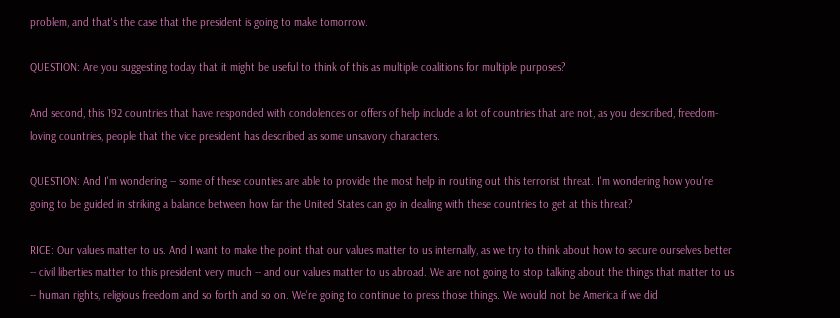problem, and that's the case that the president is going to make tomorrow.

QUESTION: Are you suggesting today that it might be useful to think of this as multiple coalitions for multiple purposes?

And second, this 192 countries that have responded with condolences or offers of help include a lot of countries that are not, as you described, freedom-loving countries, people that the vice president has described as some unsavory characters.

QUESTION: And I'm wondering -- some of these counties are able to provide the most help in routing out this terrorist threat. I'm wondering how you're going to be guided in striking a balance between how far the United States can go in dealing with these countries to get at this threat?

RICE: Our values matter to us. And I want to make the point that our values matter to us internally, as we try to think about how to secure ourselves better -- civil liberties matter to this president very much -- and our values matter to us abroad. We are not going to stop talking about the things that matter to us -- human rights, religious freedom and so forth and so on. We're going to continue to press those things. We would not be America if we did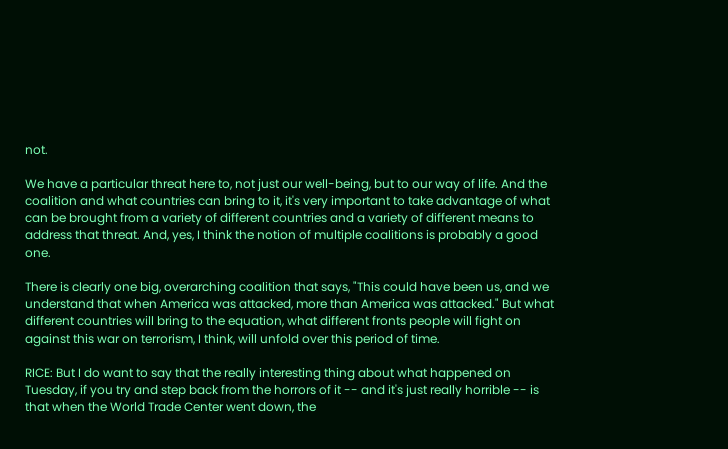not.

We have a particular threat here to, not just our well-being, but to our way of life. And the coalition and what countries can bring to it, it's very important to take advantage of what can be brought from a variety of different countries and a variety of different means to address that threat. And, yes, I think the notion of multiple coalitions is probably a good one.

There is clearly one big, overarching coalition that says, "This could have been us, and we understand that when America was attacked, more than America was attacked." But what different countries will bring to the equation, what different fronts people will fight on against this war on terrorism, I think, will unfold over this period of time.

RICE: But I do want to say that the really interesting thing about what happened on Tuesday, if you try and step back from the horrors of it -- and it's just really horrible -- is that when the World Trade Center went down, the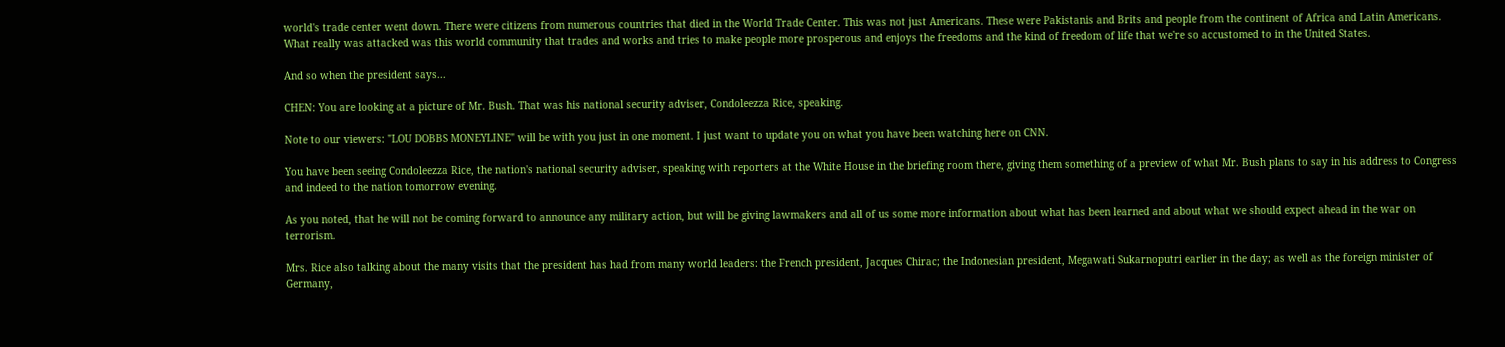world's trade center went down. There were citizens from numerous countries that died in the World Trade Center. This was not just Americans. These were Pakistanis and Brits and people from the continent of Africa and Latin Americans. What really was attacked was this world community that trades and works and tries to make people more prosperous and enjoys the freedoms and the kind of freedom of life that we're so accustomed to in the United States.

And so when the president says...

CHEN: You are looking at a picture of Mr. Bush. That was his national security adviser, Condoleezza Rice, speaking.

Note to our viewers: "LOU DOBBS MONEYLINE" will be with you just in one moment. I just want to update you on what you have been watching here on CNN.

You have been seeing Condoleezza Rice, the nation's national security adviser, speaking with reporters at the White House in the briefing room there, giving them something of a preview of what Mr. Bush plans to say in his address to Congress and indeed to the nation tomorrow evening.

As you noted, that he will not be coming forward to announce any military action, but will be giving lawmakers and all of us some more information about what has been learned and about what we should expect ahead in the war on terrorism.

Mrs. Rice also talking about the many visits that the president has had from many world leaders: the French president, Jacques Chirac; the Indonesian president, Megawati Sukarnoputri earlier in the day; as well as the foreign minister of Germany,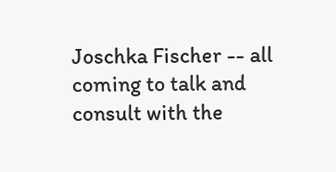Joschka Fischer -- all coming to talk and consult with the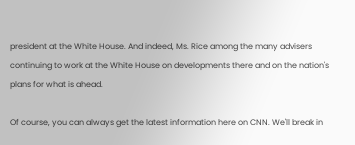president at the White House. And indeed, Ms. Rice among the many advisers continuing to work at the White House on developments there and on the nation's plans for what is ahead.

Of course, you can always get the latest information here on CNN. We'll break in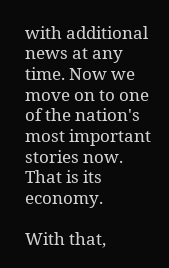with additional news at any time. Now we move on to one of the nation's most important stories now. That is its economy.

With that,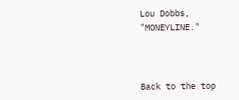Lou Dobbs, "MONEYLINE."



Back to the top